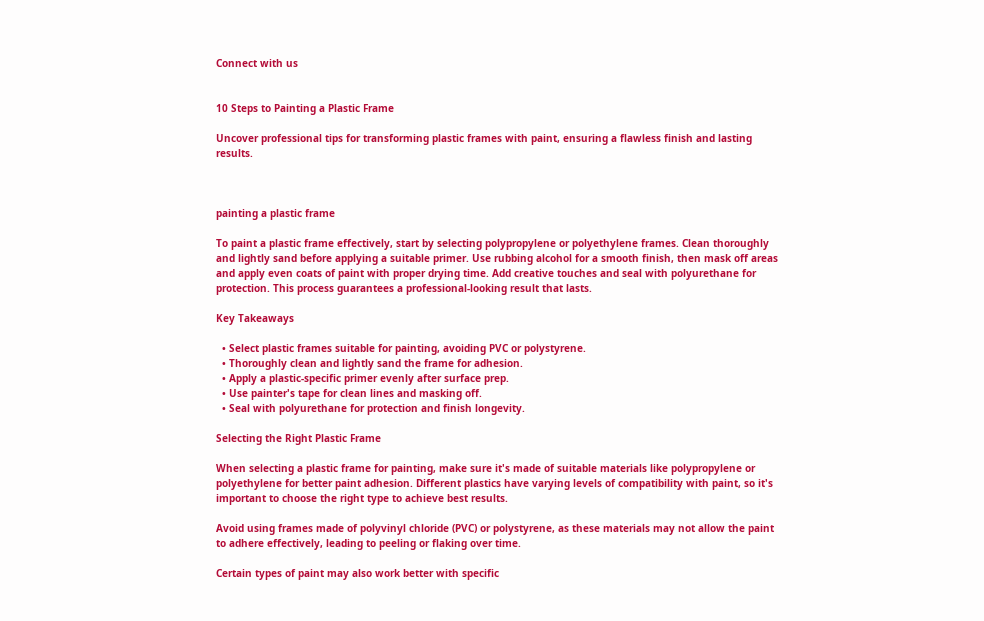Connect with us


10 Steps to Painting a Plastic Frame

Uncover professional tips for transforming plastic frames with paint, ensuring a flawless finish and lasting results.



painting a plastic frame

To paint a plastic frame effectively, start by selecting polypropylene or polyethylene frames. Clean thoroughly and lightly sand before applying a suitable primer. Use rubbing alcohol for a smooth finish, then mask off areas and apply even coats of paint with proper drying time. Add creative touches and seal with polyurethane for protection. This process guarantees a professional-looking result that lasts.

Key Takeaways

  • Select plastic frames suitable for painting, avoiding PVC or polystyrene.
  • Thoroughly clean and lightly sand the frame for adhesion.
  • Apply a plastic-specific primer evenly after surface prep.
  • Use painter's tape for clean lines and masking off.
  • Seal with polyurethane for protection and finish longevity.

Selecting the Right Plastic Frame

When selecting a plastic frame for painting, make sure it's made of suitable materials like polypropylene or polyethylene for better paint adhesion. Different plastics have varying levels of compatibility with paint, so it's important to choose the right type to achieve best results.

Avoid using frames made of polyvinyl chloride (PVC) or polystyrene, as these materials may not allow the paint to adhere effectively, leading to peeling or flaking over time.

Certain types of paint may also work better with specific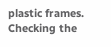plastic frames. Checking the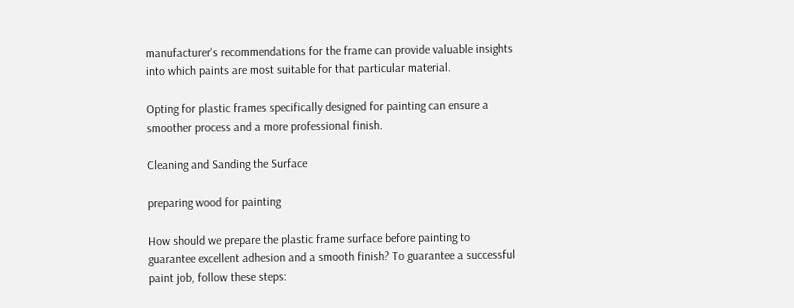manufacturer's recommendations for the frame can provide valuable insights into which paints are most suitable for that particular material.

Opting for plastic frames specifically designed for painting can ensure a smoother process and a more professional finish.

Cleaning and Sanding the Surface

preparing wood for painting

How should we prepare the plastic frame surface before painting to guarantee excellent adhesion and a smooth finish? To guarantee a successful paint job, follow these steps: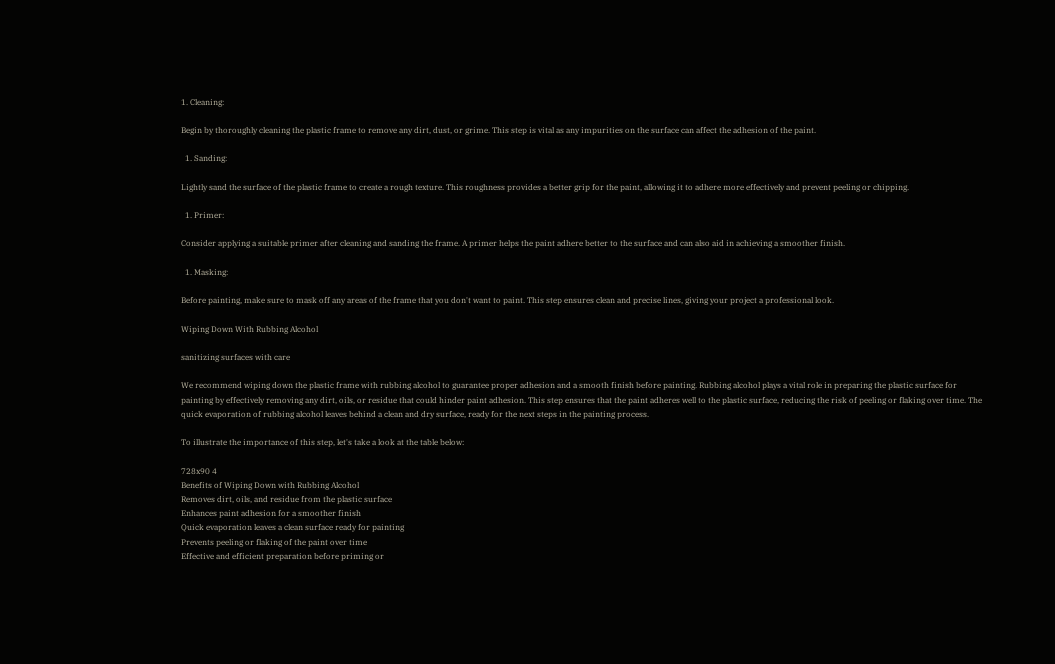1. Cleaning:

Begin by thoroughly cleaning the plastic frame to remove any dirt, dust, or grime. This step is vital as any impurities on the surface can affect the adhesion of the paint.

  1. Sanding:

Lightly sand the surface of the plastic frame to create a rough texture. This roughness provides a better grip for the paint, allowing it to adhere more effectively and prevent peeling or chipping.

  1. Primer:

Consider applying a suitable primer after cleaning and sanding the frame. A primer helps the paint adhere better to the surface and can also aid in achieving a smoother finish.

  1. Masking:

Before painting, make sure to mask off any areas of the frame that you don't want to paint. This step ensures clean and precise lines, giving your project a professional look.

Wiping Down With Rubbing Alcohol

sanitizing surfaces with care

We recommend wiping down the plastic frame with rubbing alcohol to guarantee proper adhesion and a smooth finish before painting. Rubbing alcohol plays a vital role in preparing the plastic surface for painting by effectively removing any dirt, oils, or residue that could hinder paint adhesion. This step ensures that the paint adheres well to the plastic surface, reducing the risk of peeling or flaking over time. The quick evaporation of rubbing alcohol leaves behind a clean and dry surface, ready for the next steps in the painting process.

To illustrate the importance of this step, let's take a look at the table below:

728x90 4
Benefits of Wiping Down with Rubbing Alcohol
Removes dirt, oils, and residue from the plastic surface
Enhances paint adhesion for a smoother finish
Quick evaporation leaves a clean surface ready for painting
Prevents peeling or flaking of the paint over time
Effective and efficient preparation before priming or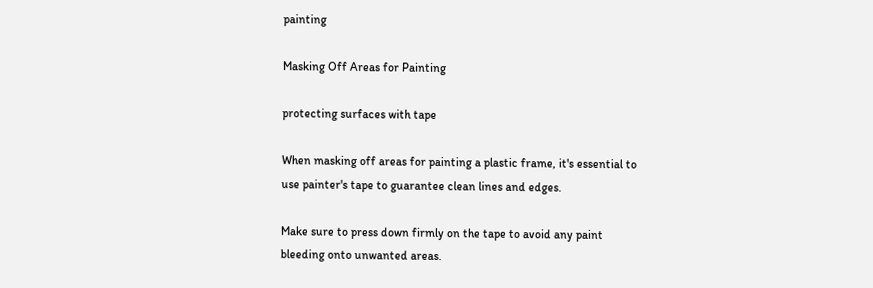painting

Masking Off Areas for Painting

protecting surfaces with tape

When masking off areas for painting a plastic frame, it's essential to use painter's tape to guarantee clean lines and edges.

Make sure to press down firmly on the tape to avoid any paint bleeding onto unwanted areas.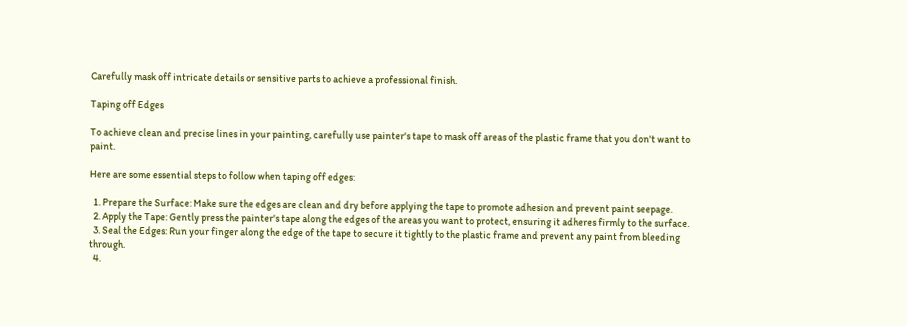Carefully mask off intricate details or sensitive parts to achieve a professional finish.

Taping off Edges

To achieve clean and precise lines in your painting, carefully use painter's tape to mask off areas of the plastic frame that you don't want to paint.

Here are some essential steps to follow when taping off edges:

  1. Prepare the Surface: Make sure the edges are clean and dry before applying the tape to promote adhesion and prevent paint seepage.
  2. Apply the Tape: Gently press the painter's tape along the edges of the areas you want to protect, ensuring it adheres firmly to the surface.
  3. Seal the Edges: Run your finger along the edge of the tape to secure it tightly to the plastic frame and prevent any paint from bleeding through.
  4.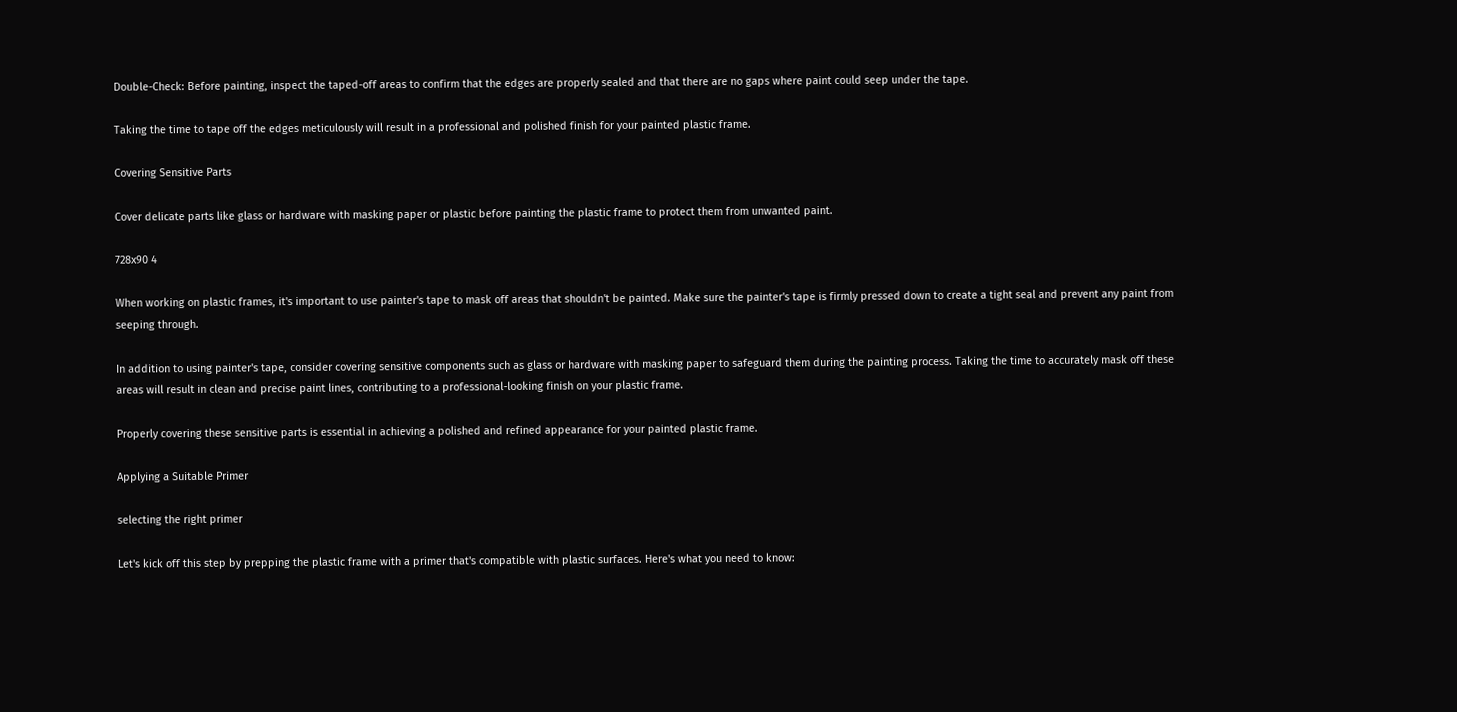Double-Check: Before painting, inspect the taped-off areas to confirm that the edges are properly sealed and that there are no gaps where paint could seep under the tape.

Taking the time to tape off the edges meticulously will result in a professional and polished finish for your painted plastic frame.

Covering Sensitive Parts

Cover delicate parts like glass or hardware with masking paper or plastic before painting the plastic frame to protect them from unwanted paint.

728x90 4

When working on plastic frames, it's important to use painter's tape to mask off areas that shouldn't be painted. Make sure the painter's tape is firmly pressed down to create a tight seal and prevent any paint from seeping through.

In addition to using painter's tape, consider covering sensitive components such as glass or hardware with masking paper to safeguard them during the painting process. Taking the time to accurately mask off these areas will result in clean and precise paint lines, contributing to a professional-looking finish on your plastic frame.

Properly covering these sensitive parts is essential in achieving a polished and refined appearance for your painted plastic frame.

Applying a Suitable Primer

selecting the right primer

Let's kick off this step by prepping the plastic frame with a primer that's compatible with plastic surfaces. Here's what you need to know: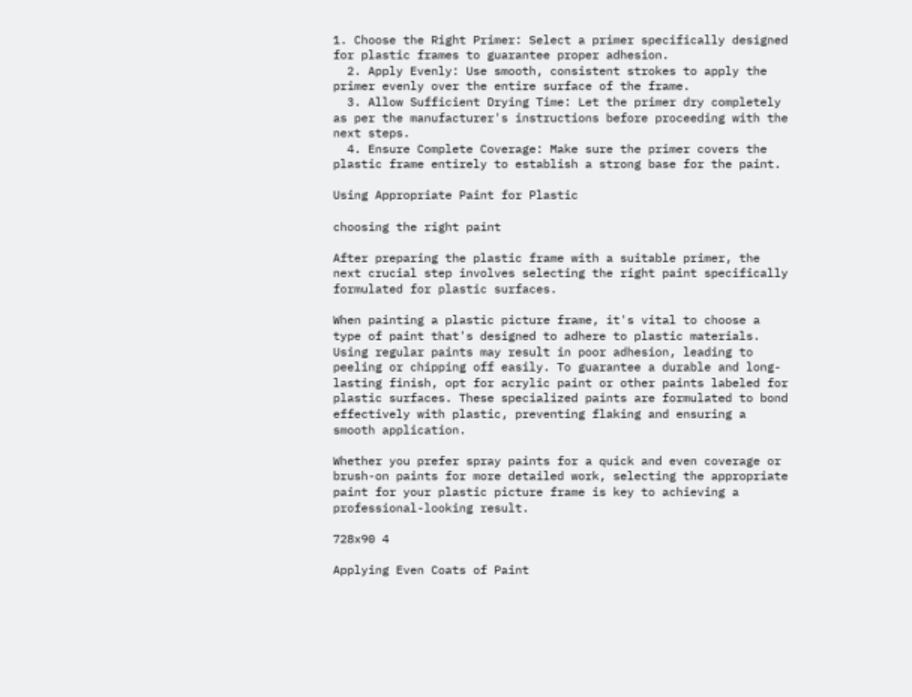1. Choose the Right Primer: Select a primer specifically designed for plastic frames to guarantee proper adhesion.
  2. Apply Evenly: Use smooth, consistent strokes to apply the primer evenly over the entire surface of the frame.
  3. Allow Sufficient Drying Time: Let the primer dry completely as per the manufacturer's instructions before proceeding with the next steps.
  4. Ensure Complete Coverage: Make sure the primer covers the plastic frame entirely to establish a strong base for the paint.

Using Appropriate Paint for Plastic

choosing the right paint

After preparing the plastic frame with a suitable primer, the next crucial step involves selecting the right paint specifically formulated for plastic surfaces.

When painting a plastic picture frame, it's vital to choose a type of paint that's designed to adhere to plastic materials. Using regular paints may result in poor adhesion, leading to peeling or chipping off easily. To guarantee a durable and long-lasting finish, opt for acrylic paint or other paints labeled for plastic surfaces. These specialized paints are formulated to bond effectively with plastic, preventing flaking and ensuring a smooth application.

Whether you prefer spray paints for a quick and even coverage or brush-on paints for more detailed work, selecting the appropriate paint for your plastic picture frame is key to achieving a professional-looking result.

728x90 4

Applying Even Coats of Paint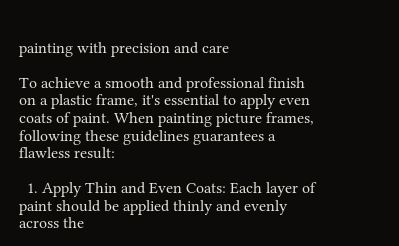painting with precision and care

To achieve a smooth and professional finish on a plastic frame, it's essential to apply even coats of paint. When painting picture frames, following these guidelines guarantees a flawless result:

  1. Apply Thin and Even Coats: Each layer of paint should be applied thinly and evenly across the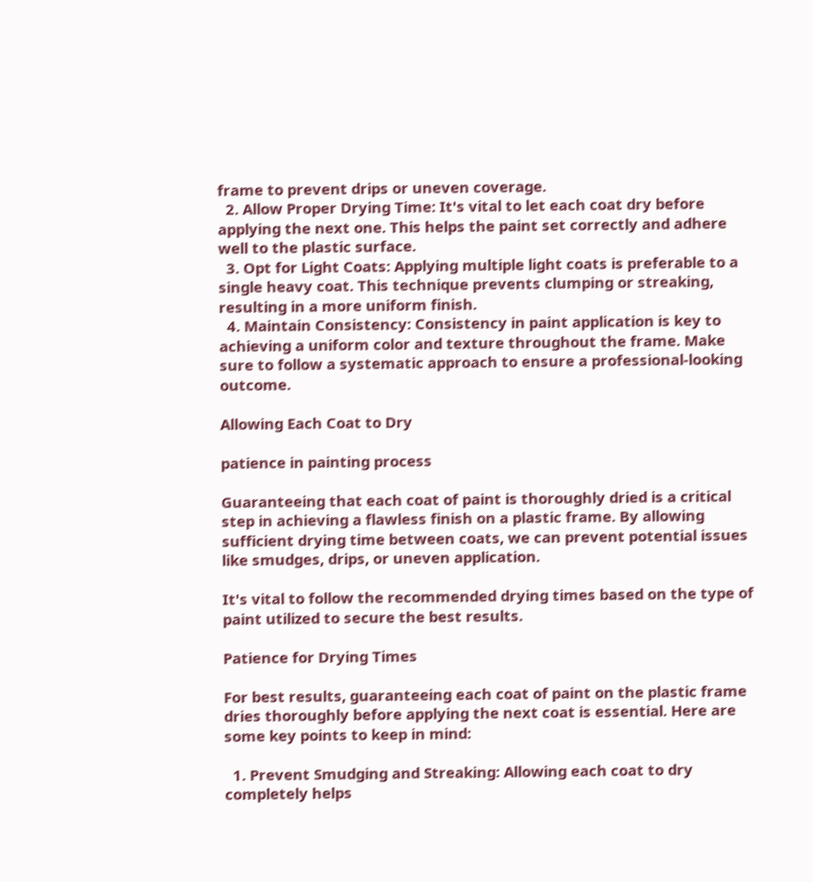frame to prevent drips or uneven coverage.
  2. Allow Proper Drying Time: It's vital to let each coat dry before applying the next one. This helps the paint set correctly and adhere well to the plastic surface.
  3. Opt for Light Coats: Applying multiple light coats is preferable to a single heavy coat. This technique prevents clumping or streaking, resulting in a more uniform finish.
  4. Maintain Consistency: Consistency in paint application is key to achieving a uniform color and texture throughout the frame. Make sure to follow a systematic approach to ensure a professional-looking outcome.

Allowing Each Coat to Dry

patience in painting process

Guaranteeing that each coat of paint is thoroughly dried is a critical step in achieving a flawless finish on a plastic frame. By allowing sufficient drying time between coats, we can prevent potential issues like smudges, drips, or uneven application.

It's vital to follow the recommended drying times based on the type of paint utilized to secure the best results.

Patience for Drying Times

For best results, guaranteeing each coat of paint on the plastic frame dries thoroughly before applying the next coat is essential. Here are some key points to keep in mind:

  1. Prevent Smudging and Streaking: Allowing each coat to dry completely helps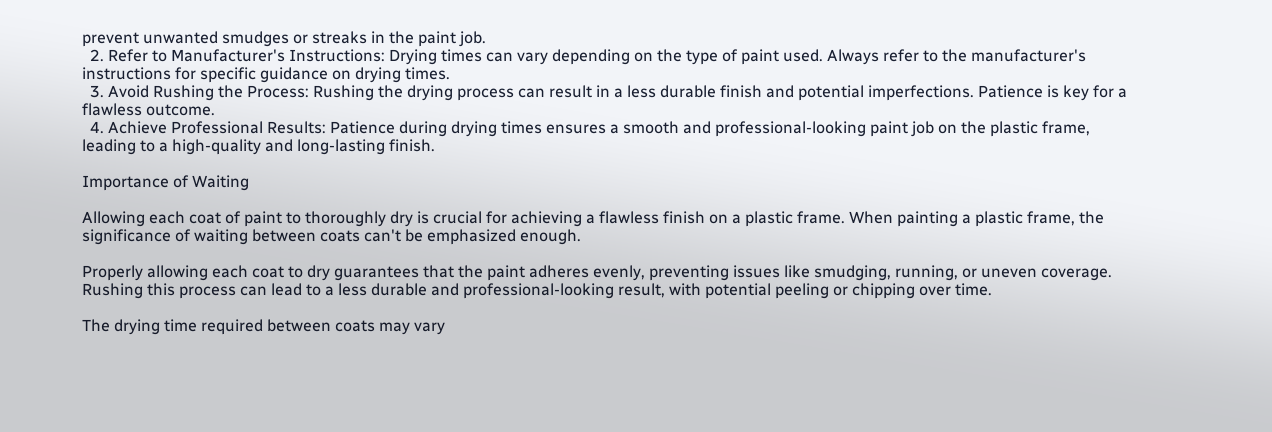prevent unwanted smudges or streaks in the paint job.
  2. Refer to Manufacturer's Instructions: Drying times can vary depending on the type of paint used. Always refer to the manufacturer's instructions for specific guidance on drying times.
  3. Avoid Rushing the Process: Rushing the drying process can result in a less durable finish and potential imperfections. Patience is key for a flawless outcome.
  4. Achieve Professional Results: Patience during drying times ensures a smooth and professional-looking paint job on the plastic frame, leading to a high-quality and long-lasting finish.

Importance of Waiting

Allowing each coat of paint to thoroughly dry is crucial for achieving a flawless finish on a plastic frame. When painting a plastic frame, the significance of waiting between coats can't be emphasized enough.

Properly allowing each coat to dry guarantees that the paint adheres evenly, preventing issues like smudging, running, or uneven coverage. Rushing this process can lead to a less durable and professional-looking result, with potential peeling or chipping over time.

The drying time required between coats may vary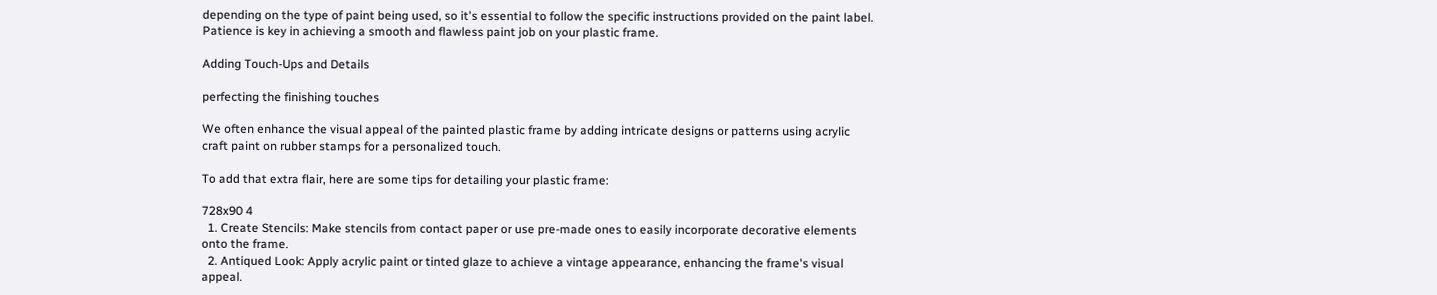depending on the type of paint being used, so it's essential to follow the specific instructions provided on the paint label. Patience is key in achieving a smooth and flawless paint job on your plastic frame.

Adding Touch-Ups and Details

perfecting the finishing touches

We often enhance the visual appeal of the painted plastic frame by adding intricate designs or patterns using acrylic craft paint on rubber stamps for a personalized touch.

To add that extra flair, here are some tips for detailing your plastic frame:

728x90 4
  1. Create Stencils: Make stencils from contact paper or use pre-made ones to easily incorporate decorative elements onto the frame.
  2. Antiqued Look: Apply acrylic paint or tinted glaze to achieve a vintage appearance, enhancing the frame's visual appeal.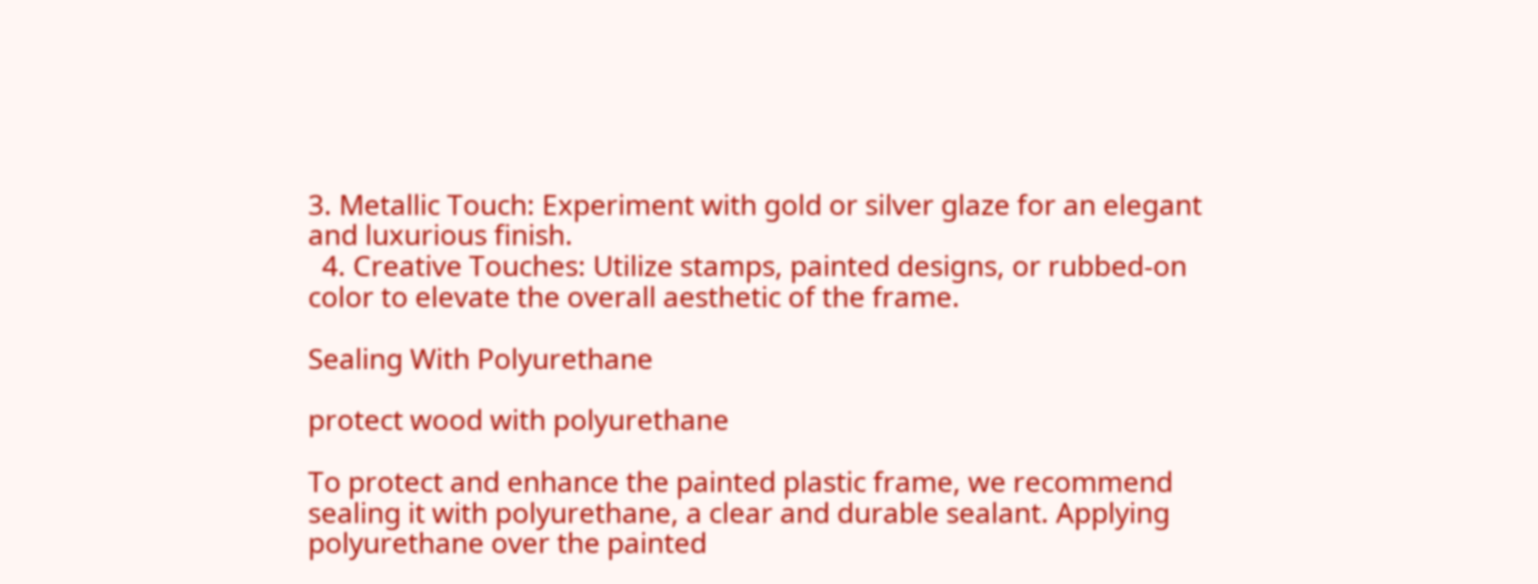3. Metallic Touch: Experiment with gold or silver glaze for an elegant and luxurious finish.
  4. Creative Touches: Utilize stamps, painted designs, or rubbed-on color to elevate the overall aesthetic of the frame.

Sealing With Polyurethane

protect wood with polyurethane

To protect and enhance the painted plastic frame, we recommend sealing it with polyurethane, a clear and durable sealant. Applying polyurethane over the painted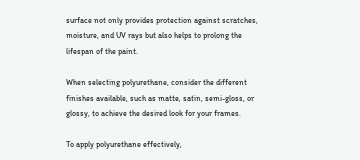surface not only provides protection against scratches, moisture, and UV rays but also helps to prolong the lifespan of the paint.

When selecting polyurethane, consider the different finishes available, such as matte, satin, semi-gloss, or glossy, to achieve the desired look for your frames.

To apply polyurethane effectively,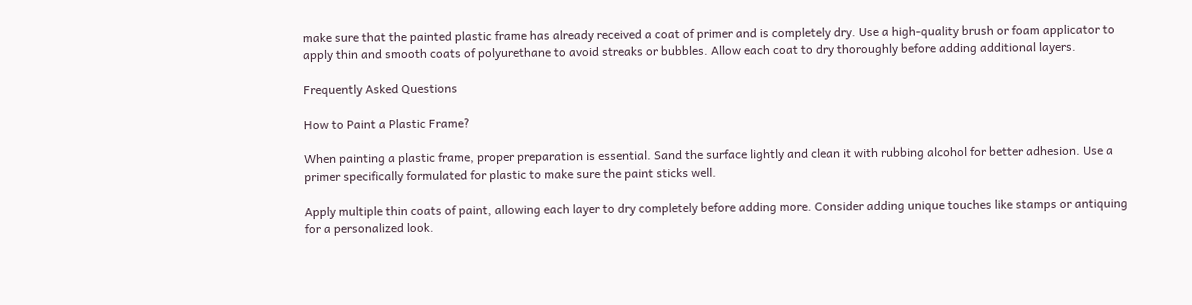make sure that the painted plastic frame has already received a coat of primer and is completely dry. Use a high-quality brush or foam applicator to apply thin and smooth coats of polyurethane to avoid streaks or bubbles. Allow each coat to dry thoroughly before adding additional layers.

Frequently Asked Questions

How to Paint a Plastic Frame?

When painting a plastic frame, proper preparation is essential. Sand the surface lightly and clean it with rubbing alcohol for better adhesion. Use a primer specifically formulated for plastic to make sure the paint sticks well.

Apply multiple thin coats of paint, allowing each layer to dry completely before adding more. Consider adding unique touches like stamps or antiquing for a personalized look.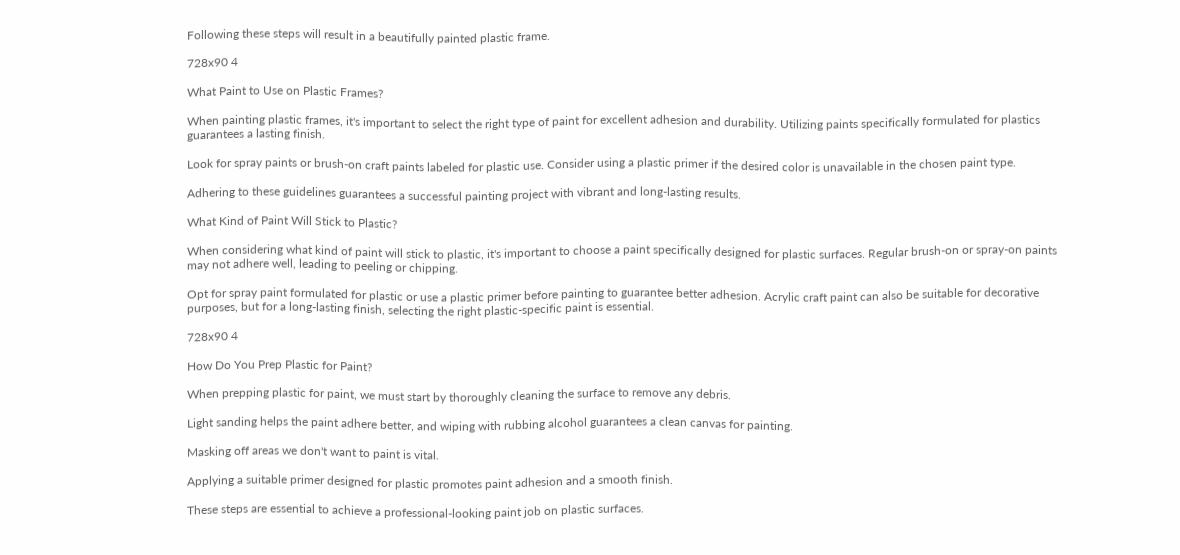Following these steps will result in a beautifully painted plastic frame.

728x90 4

What Paint to Use on Plastic Frames?

When painting plastic frames, it's important to select the right type of paint for excellent adhesion and durability. Utilizing paints specifically formulated for plastics guarantees a lasting finish.

Look for spray paints or brush-on craft paints labeled for plastic use. Consider using a plastic primer if the desired color is unavailable in the chosen paint type.

Adhering to these guidelines guarantees a successful painting project with vibrant and long-lasting results.

What Kind of Paint Will Stick to Plastic?

When considering what kind of paint will stick to plastic, it's important to choose a paint specifically designed for plastic surfaces. Regular brush-on or spray-on paints may not adhere well, leading to peeling or chipping.

Opt for spray paint formulated for plastic or use a plastic primer before painting to guarantee better adhesion. Acrylic craft paint can also be suitable for decorative purposes, but for a long-lasting finish, selecting the right plastic-specific paint is essential.

728x90 4

How Do You Prep Plastic for Paint?

When prepping plastic for paint, we must start by thoroughly cleaning the surface to remove any debris.

Light sanding helps the paint adhere better, and wiping with rubbing alcohol guarantees a clean canvas for painting.

Masking off areas we don't want to paint is vital.

Applying a suitable primer designed for plastic promotes paint adhesion and a smooth finish.

These steps are essential to achieve a professional-looking paint job on plastic surfaces.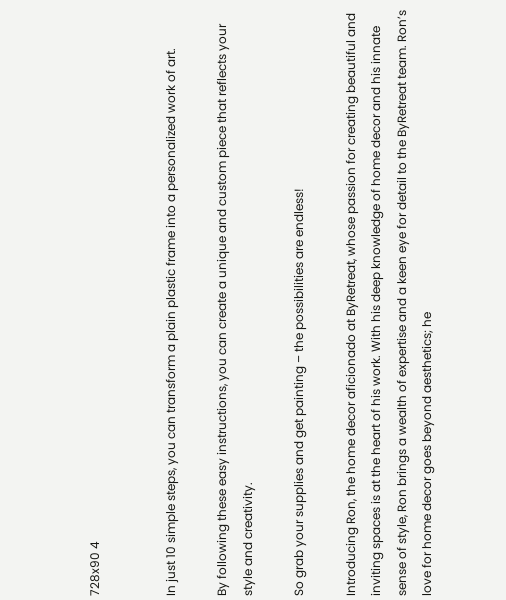728x90 4


In just 10 simple steps, you can transform a plain plastic frame into a personalized work of art.

By following these easy instructions, you can create a unique and custom piece that reflects your style and creativity.

So grab your supplies and get painting – the possibilities are endless!

Introducing Ron, the home decor aficionado at ByRetreat, whose passion for creating beautiful and inviting spaces is at the heart of his work. With his deep knowledge of home decor and his innate sense of style, Ron brings a wealth of expertise and a keen eye for detail to the ByRetreat team. Ron’s love for home decor goes beyond aesthetics; he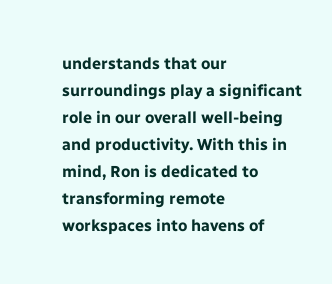understands that our surroundings play a significant role in our overall well-being and productivity. With this in mind, Ron is dedicated to transforming remote workspaces into havens of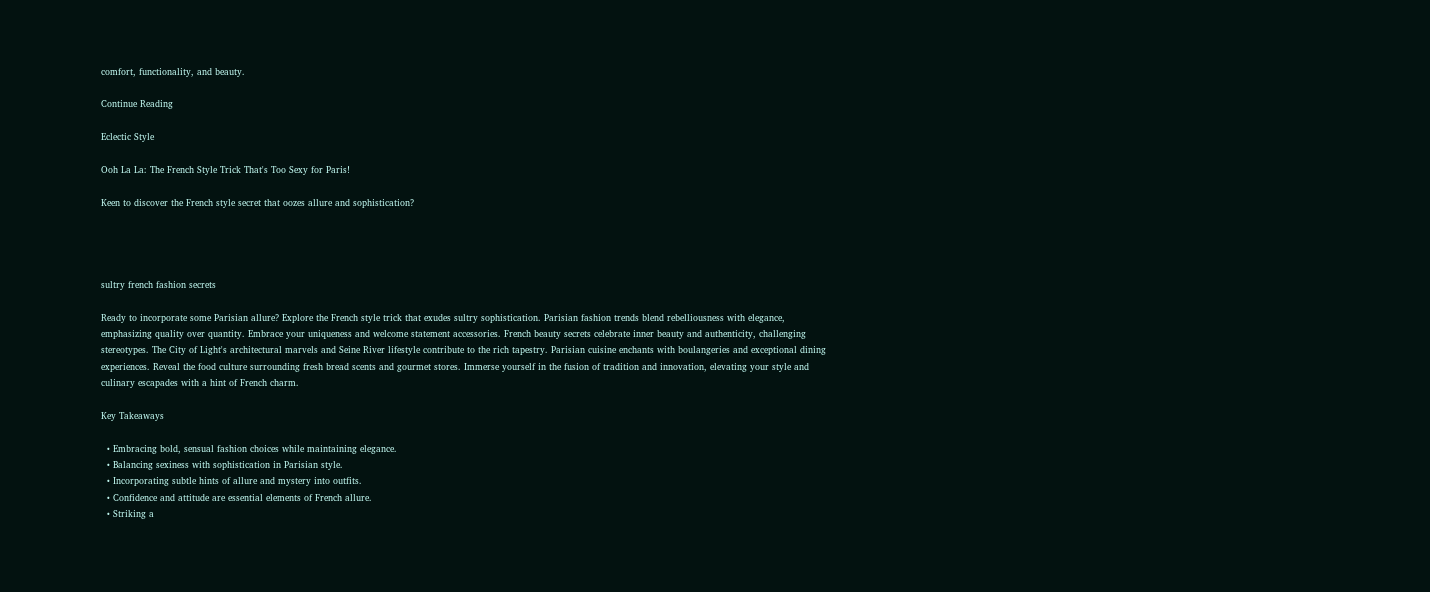comfort, functionality, and beauty.

Continue Reading

Eclectic Style

Ooh La La: The French Style Trick That's Too Sexy for Paris!

Keen to discover the French style secret that oozes allure and sophistication?




sultry french fashion secrets

Ready to incorporate some Parisian allure? Explore the French style trick that exudes sultry sophistication. Parisian fashion trends blend rebelliousness with elegance, emphasizing quality over quantity. Embrace your uniqueness and welcome statement accessories. French beauty secrets celebrate inner beauty and authenticity, challenging stereotypes. The City of Light's architectural marvels and Seine River lifestyle contribute to the rich tapestry. Parisian cuisine enchants with boulangeries and exceptional dining experiences. Reveal the food culture surrounding fresh bread scents and gourmet stores. Immerse yourself in the fusion of tradition and innovation, elevating your style and culinary escapades with a hint of French charm.

Key Takeaways

  • Embracing bold, sensual fashion choices while maintaining elegance.
  • Balancing sexiness with sophistication in Parisian style.
  • Incorporating subtle hints of allure and mystery into outfits.
  • Confidence and attitude are essential elements of French allure.
  • Striking a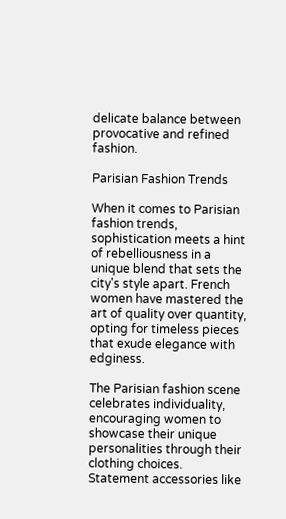delicate balance between provocative and refined fashion.

Parisian Fashion Trends

When it comes to Parisian fashion trends, sophistication meets a hint of rebelliousness in a unique blend that sets the city's style apart. French women have mastered the art of quality over quantity, opting for timeless pieces that exude elegance with edginess.

The Parisian fashion scene celebrates individuality, encouraging women to showcase their unique personalities through their clothing choices. Statement accessories like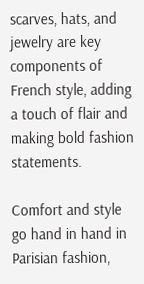scarves, hats, and jewelry are key components of French style, adding a touch of flair and making bold fashion statements.

Comfort and style go hand in hand in Parisian fashion,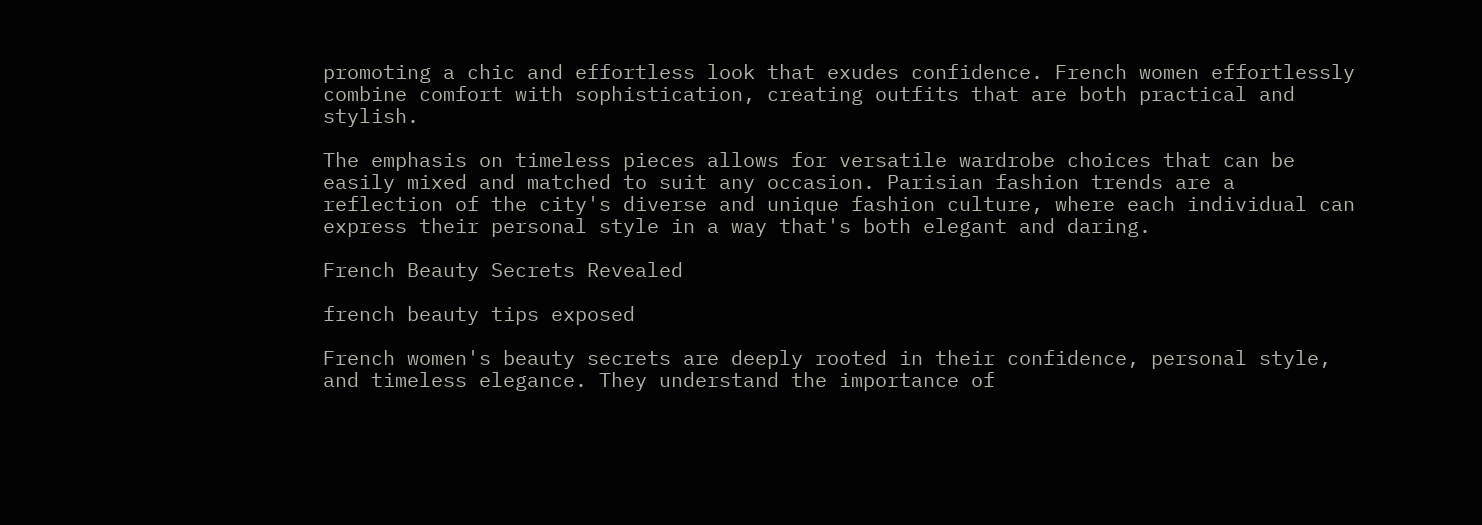promoting a chic and effortless look that exudes confidence. French women effortlessly combine comfort with sophistication, creating outfits that are both practical and stylish.

The emphasis on timeless pieces allows for versatile wardrobe choices that can be easily mixed and matched to suit any occasion. Parisian fashion trends are a reflection of the city's diverse and unique fashion culture, where each individual can express their personal style in a way that's both elegant and daring.

French Beauty Secrets Revealed

french beauty tips exposed

French women's beauty secrets are deeply rooted in their confidence, personal style, and timeless elegance. They understand the importance of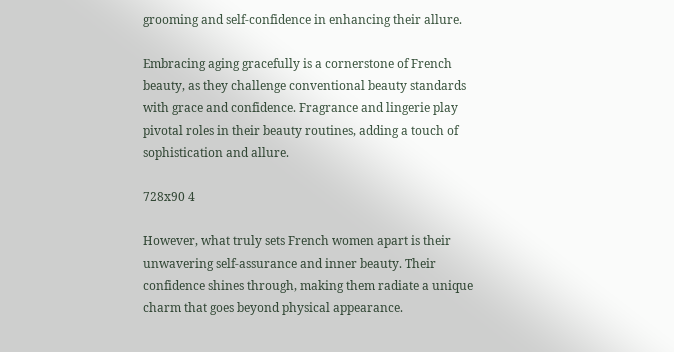grooming and self-confidence in enhancing their allure.

Embracing aging gracefully is a cornerstone of French beauty, as they challenge conventional beauty standards with grace and confidence. Fragrance and lingerie play pivotal roles in their beauty routines, adding a touch of sophistication and allure.

728x90 4

However, what truly sets French women apart is their unwavering self-assurance and inner beauty. Their confidence shines through, making them radiate a unique charm that goes beyond physical appearance.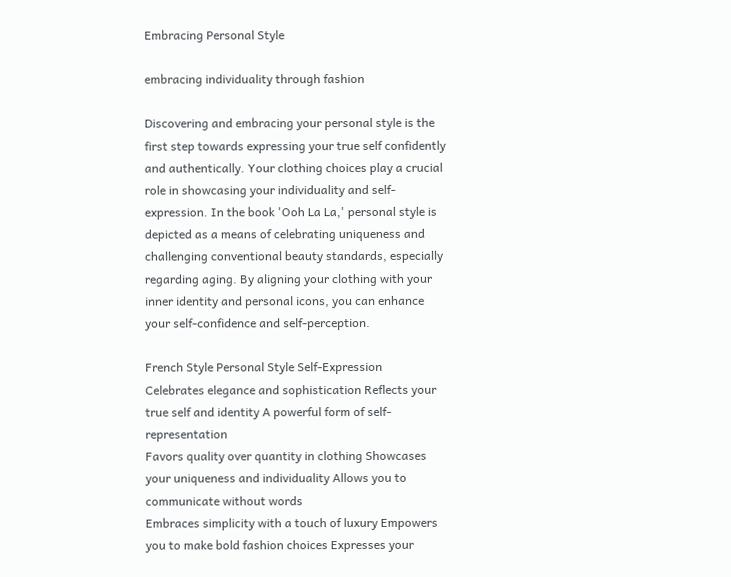Embracing Personal Style

embracing individuality through fashion

Discovering and embracing your personal style is the first step towards expressing your true self confidently and authentically. Your clothing choices play a crucial role in showcasing your individuality and self-expression. In the book 'Ooh La La,' personal style is depicted as a means of celebrating uniqueness and challenging conventional beauty standards, especially regarding aging. By aligning your clothing with your inner identity and personal icons, you can enhance your self-confidence and self-perception.

French Style Personal Style Self-Expression
Celebrates elegance and sophistication Reflects your true self and identity A powerful form of self-representation
Favors quality over quantity in clothing Showcases your uniqueness and individuality Allows you to communicate without words
Embraces simplicity with a touch of luxury Empowers you to make bold fashion choices Expresses your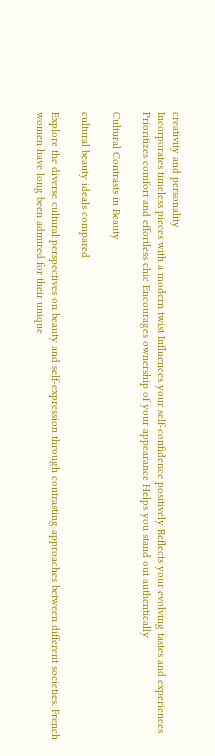creativity and personality
Incorporates timeless pieces with a modern twist Influences your self-confidence positively Reflects your evolving tastes and experiences
Prioritizes comfort and effortless chic Encourages ownership of your appearance Helps you stand out authentically

Cultural Contrasts in Beauty

cultural beauty ideals compared

Explore the diverse cultural perspectives on beauty and self-expression through contrasting approaches between different societies. French women have long been admired for their unique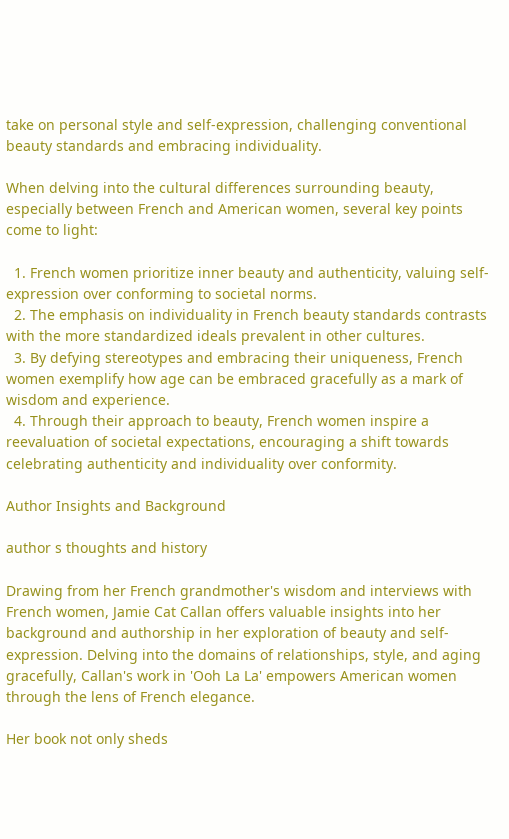take on personal style and self-expression, challenging conventional beauty standards and embracing individuality.

When delving into the cultural differences surrounding beauty, especially between French and American women, several key points come to light:

  1. French women prioritize inner beauty and authenticity, valuing self-expression over conforming to societal norms.
  2. The emphasis on individuality in French beauty standards contrasts with the more standardized ideals prevalent in other cultures.
  3. By defying stereotypes and embracing their uniqueness, French women exemplify how age can be embraced gracefully as a mark of wisdom and experience.
  4. Through their approach to beauty, French women inspire a reevaluation of societal expectations, encouraging a shift towards celebrating authenticity and individuality over conformity.

Author Insights and Background

author s thoughts and history

Drawing from her French grandmother's wisdom and interviews with French women, Jamie Cat Callan offers valuable insights into her background and authorship in her exploration of beauty and self-expression. Delving into the domains of relationships, style, and aging gracefully, Callan's work in 'Ooh La La' empowers American women through the lens of French elegance.

Her book not only sheds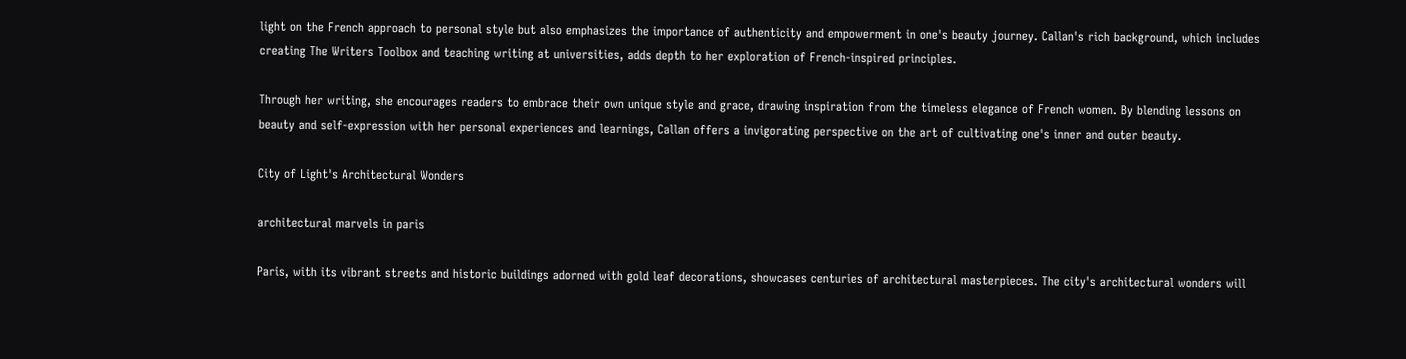light on the French approach to personal style but also emphasizes the importance of authenticity and empowerment in one's beauty journey. Callan's rich background, which includes creating The Writers Toolbox and teaching writing at universities, adds depth to her exploration of French-inspired principles.

Through her writing, she encourages readers to embrace their own unique style and grace, drawing inspiration from the timeless elegance of French women. By blending lessons on beauty and self-expression with her personal experiences and learnings, Callan offers a invigorating perspective on the art of cultivating one's inner and outer beauty.

City of Light's Architectural Wonders

architectural marvels in paris

Paris, with its vibrant streets and historic buildings adorned with gold leaf decorations, showcases centuries of architectural masterpieces. The city's architectural wonders will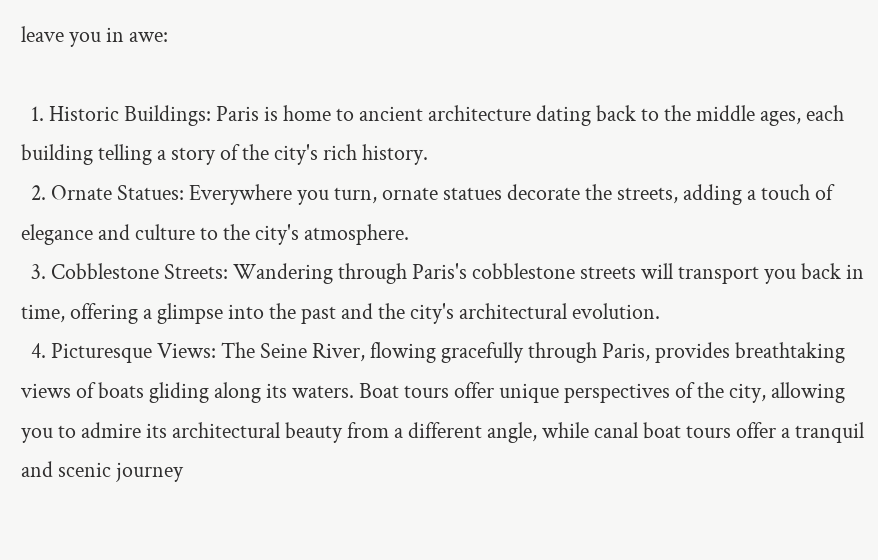leave you in awe:

  1. Historic Buildings: Paris is home to ancient architecture dating back to the middle ages, each building telling a story of the city's rich history.
  2. Ornate Statues: Everywhere you turn, ornate statues decorate the streets, adding a touch of elegance and culture to the city's atmosphere.
  3. Cobblestone Streets: Wandering through Paris's cobblestone streets will transport you back in time, offering a glimpse into the past and the city's architectural evolution.
  4. Picturesque Views: The Seine River, flowing gracefully through Paris, provides breathtaking views of boats gliding along its waters. Boat tours offer unique perspectives of the city, allowing you to admire its architectural beauty from a different angle, while canal boat tours offer a tranquil and scenic journey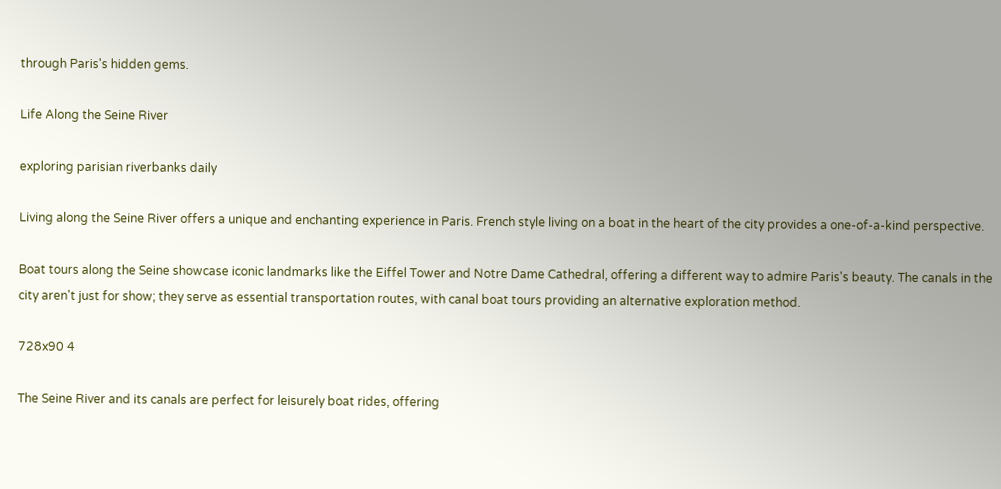through Paris's hidden gems.

Life Along the Seine River

exploring parisian riverbanks daily

Living along the Seine River offers a unique and enchanting experience in Paris. French style living on a boat in the heart of the city provides a one-of-a-kind perspective.

Boat tours along the Seine showcase iconic landmarks like the Eiffel Tower and Notre Dame Cathedral, offering a different way to admire Paris's beauty. The canals in the city aren't just for show; they serve as essential transportation routes, with canal boat tours providing an alternative exploration method.

728x90 4

The Seine River and its canals are perfect for leisurely boat rides, offering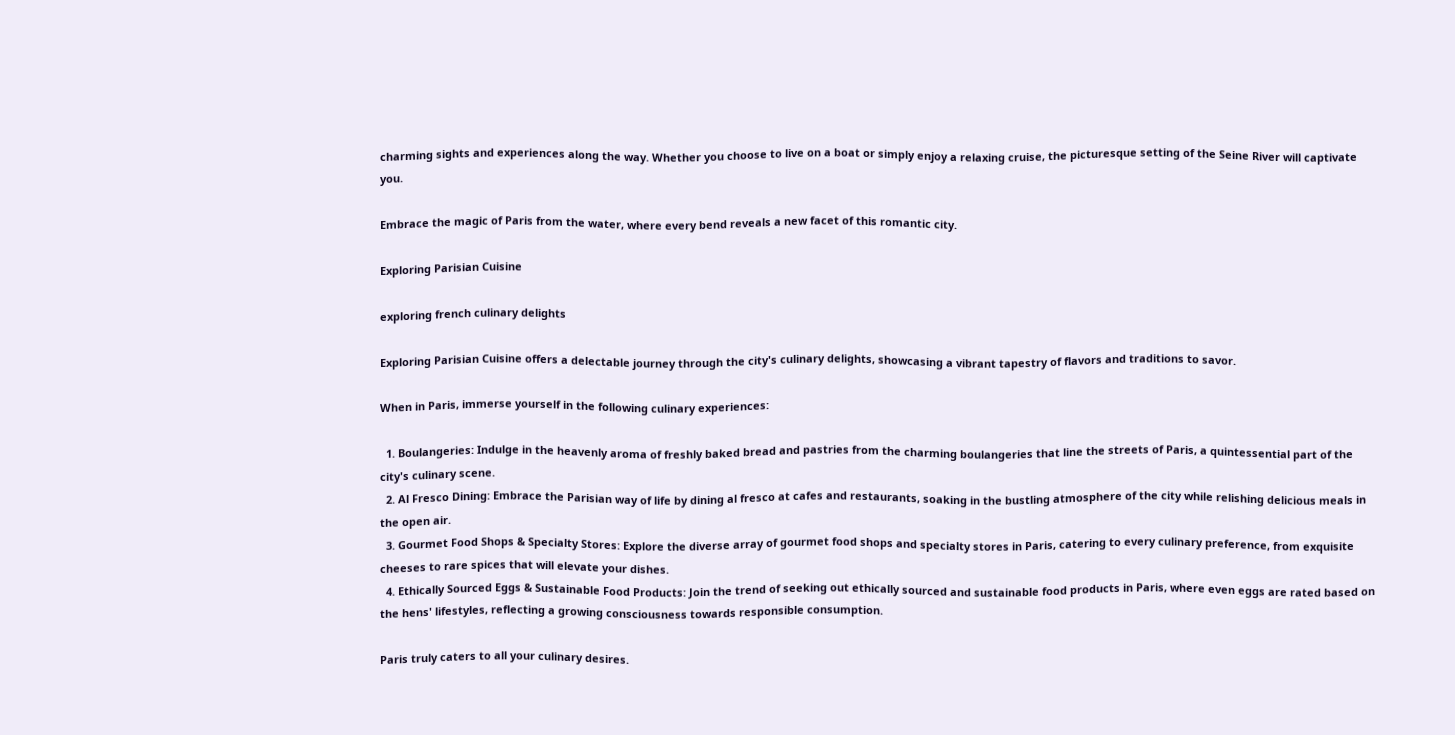charming sights and experiences along the way. Whether you choose to live on a boat or simply enjoy a relaxing cruise, the picturesque setting of the Seine River will captivate you.

Embrace the magic of Paris from the water, where every bend reveals a new facet of this romantic city.

Exploring Parisian Cuisine

exploring french culinary delights

Exploring Parisian Cuisine offers a delectable journey through the city's culinary delights, showcasing a vibrant tapestry of flavors and traditions to savor.

When in Paris, immerse yourself in the following culinary experiences:

  1. Boulangeries: Indulge in the heavenly aroma of freshly baked bread and pastries from the charming boulangeries that line the streets of Paris, a quintessential part of the city's culinary scene.
  2. Al Fresco Dining: Embrace the Parisian way of life by dining al fresco at cafes and restaurants, soaking in the bustling atmosphere of the city while relishing delicious meals in the open air.
  3. Gourmet Food Shops & Specialty Stores: Explore the diverse array of gourmet food shops and specialty stores in Paris, catering to every culinary preference, from exquisite cheeses to rare spices that will elevate your dishes.
  4. Ethically Sourced Eggs & Sustainable Food Products: Join the trend of seeking out ethically sourced and sustainable food products in Paris, where even eggs are rated based on the hens' lifestyles, reflecting a growing consciousness towards responsible consumption.

Paris truly caters to all your culinary desires.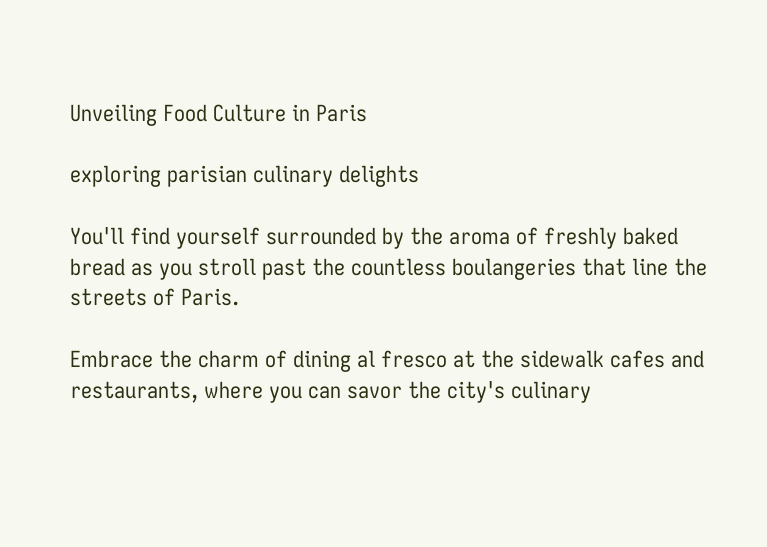Unveiling Food Culture in Paris

exploring parisian culinary delights

You'll find yourself surrounded by the aroma of freshly baked bread as you stroll past the countless boulangeries that line the streets of Paris.

Embrace the charm of dining al fresco at the sidewalk cafes and restaurants, where you can savor the city's culinary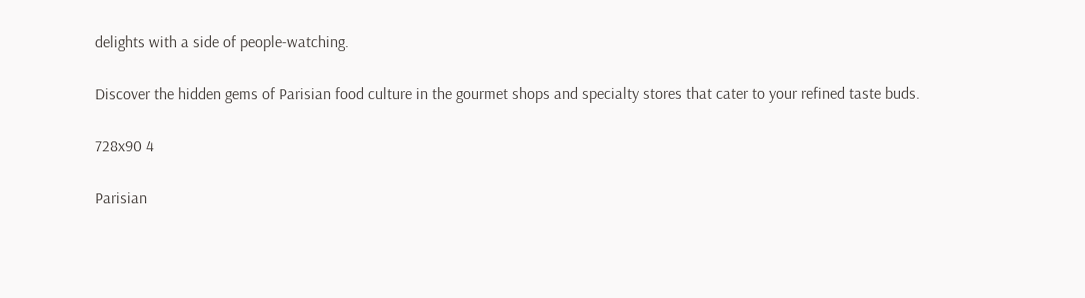delights with a side of people-watching.

Discover the hidden gems of Parisian food culture in the gourmet shops and specialty stores that cater to your refined taste buds.

728x90 4

Parisian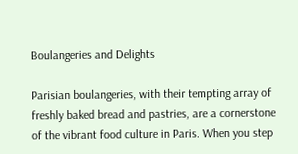Boulangeries and Delights

Parisian boulangeries, with their tempting array of freshly baked bread and pastries, are a cornerstone of the vibrant food culture in Paris. When you step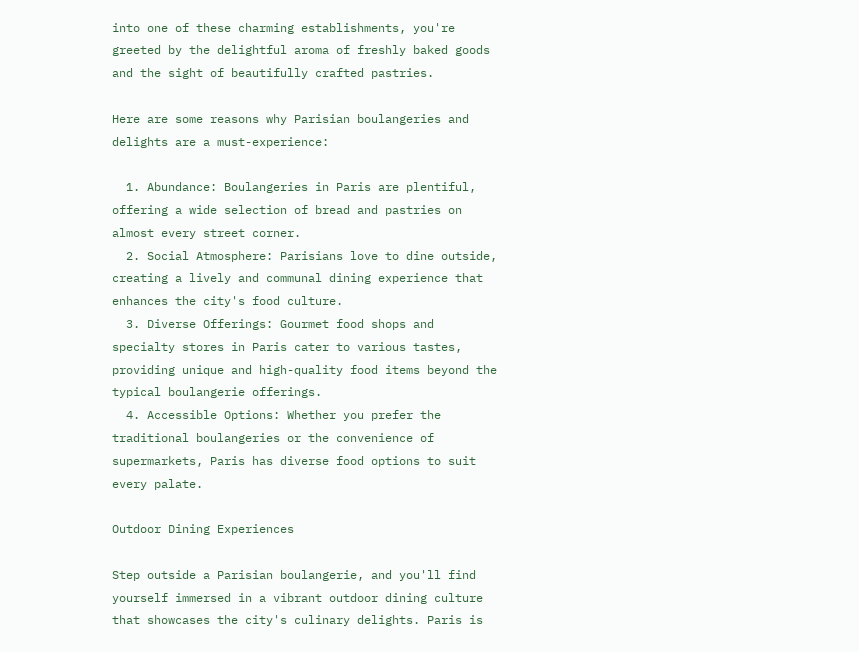into one of these charming establishments, you're greeted by the delightful aroma of freshly baked goods and the sight of beautifully crafted pastries.

Here are some reasons why Parisian boulangeries and delights are a must-experience:

  1. Abundance: Boulangeries in Paris are plentiful, offering a wide selection of bread and pastries on almost every street corner.
  2. Social Atmosphere: Parisians love to dine outside, creating a lively and communal dining experience that enhances the city's food culture.
  3. Diverse Offerings: Gourmet food shops and specialty stores in Paris cater to various tastes, providing unique and high-quality food items beyond the typical boulangerie offerings.
  4. Accessible Options: Whether you prefer the traditional boulangeries or the convenience of supermarkets, Paris has diverse food options to suit every palate.

Outdoor Dining Experiences

Step outside a Parisian boulangerie, and you'll find yourself immersed in a vibrant outdoor dining culture that showcases the city's culinary delights. Paris is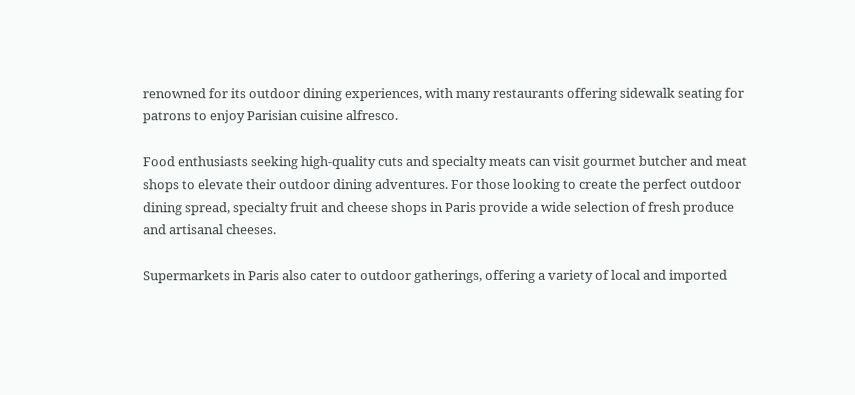renowned for its outdoor dining experiences, with many restaurants offering sidewalk seating for patrons to enjoy Parisian cuisine alfresco.

Food enthusiasts seeking high-quality cuts and specialty meats can visit gourmet butcher and meat shops to elevate their outdoor dining adventures. For those looking to create the perfect outdoor dining spread, specialty fruit and cheese shops in Paris provide a wide selection of fresh produce and artisanal cheeses.

Supermarkets in Paris also cater to outdoor gatherings, offering a variety of local and imported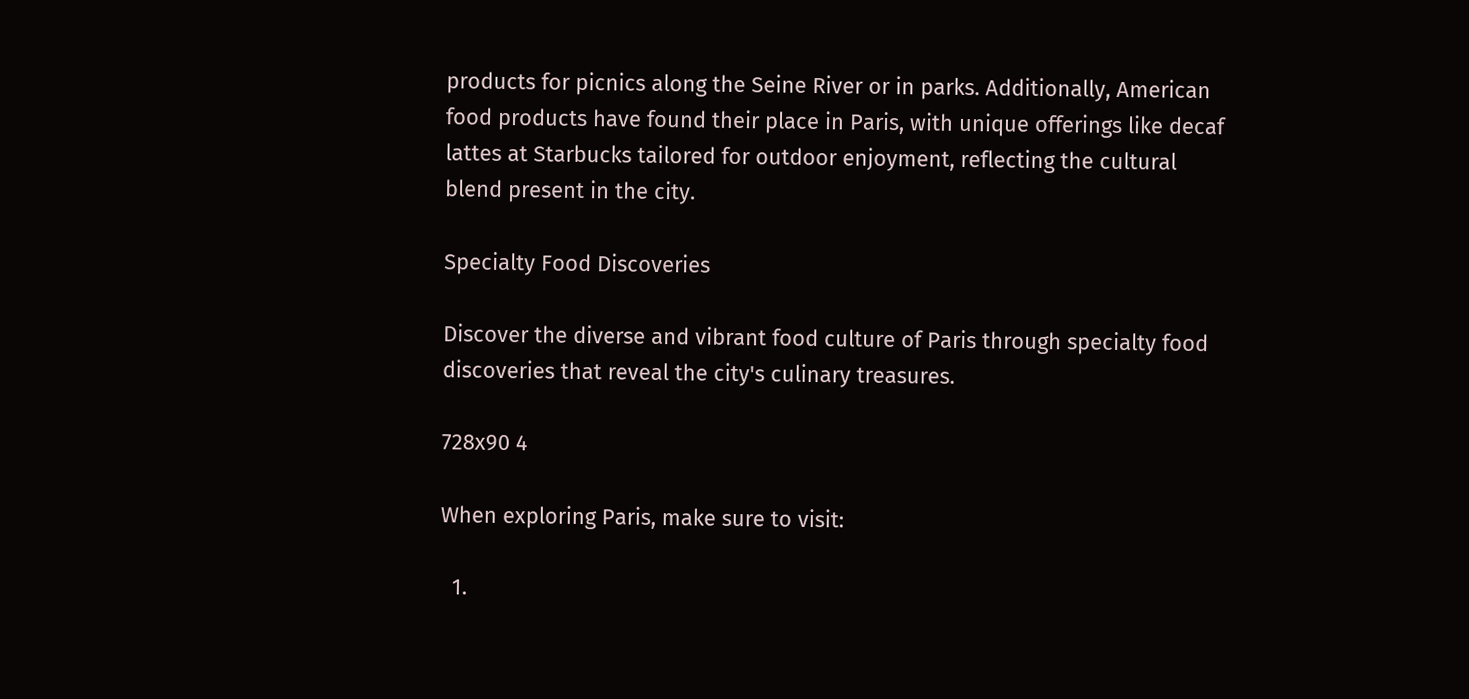products for picnics along the Seine River or in parks. Additionally, American food products have found their place in Paris, with unique offerings like decaf lattes at Starbucks tailored for outdoor enjoyment, reflecting the cultural blend present in the city.

Specialty Food Discoveries

Discover the diverse and vibrant food culture of Paris through specialty food discoveries that reveal the city's culinary treasures.

728x90 4

When exploring Paris, make sure to visit:

  1.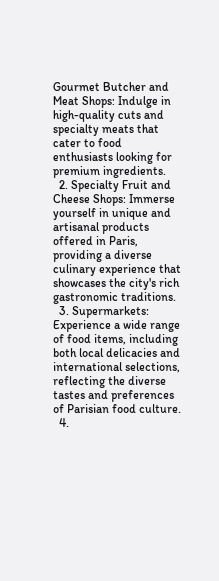Gourmet Butcher and Meat Shops: Indulge in high-quality cuts and specialty meats that cater to food enthusiasts looking for premium ingredients.
  2. Specialty Fruit and Cheese Shops: Immerse yourself in unique and artisanal products offered in Paris, providing a diverse culinary experience that showcases the city's rich gastronomic traditions.
  3. Supermarkets: Experience a wide range of food items, including both local delicacies and international selections, reflecting the diverse tastes and preferences of Parisian food culture.
  4.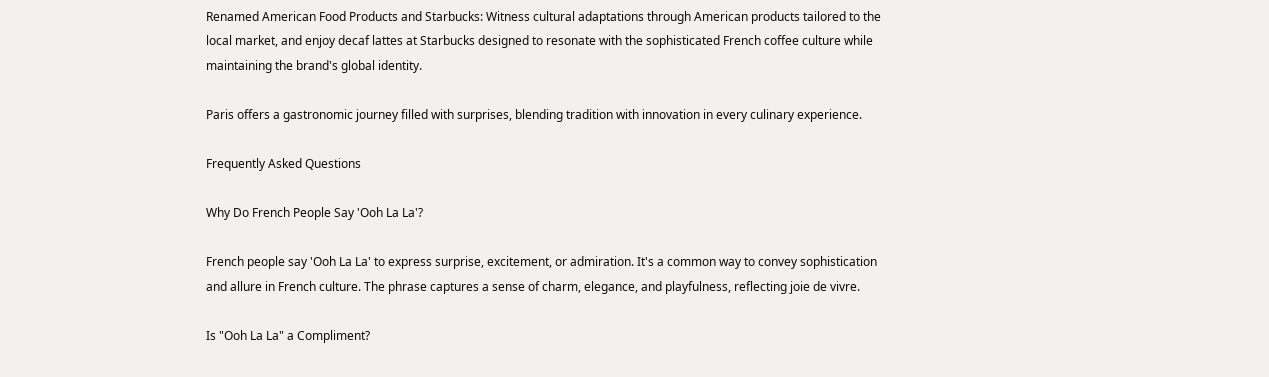Renamed American Food Products and Starbucks: Witness cultural adaptations through American products tailored to the local market, and enjoy decaf lattes at Starbucks designed to resonate with the sophisticated French coffee culture while maintaining the brand's global identity.

Paris offers a gastronomic journey filled with surprises, blending tradition with innovation in every culinary experience.

Frequently Asked Questions

Why Do French People Say 'Ooh La La'?

French people say 'Ooh La La' to express surprise, excitement, or admiration. It's a common way to convey sophistication and allure in French culture. The phrase captures a sense of charm, elegance, and playfulness, reflecting joie de vivre.

Is "Ooh La La" a Compliment?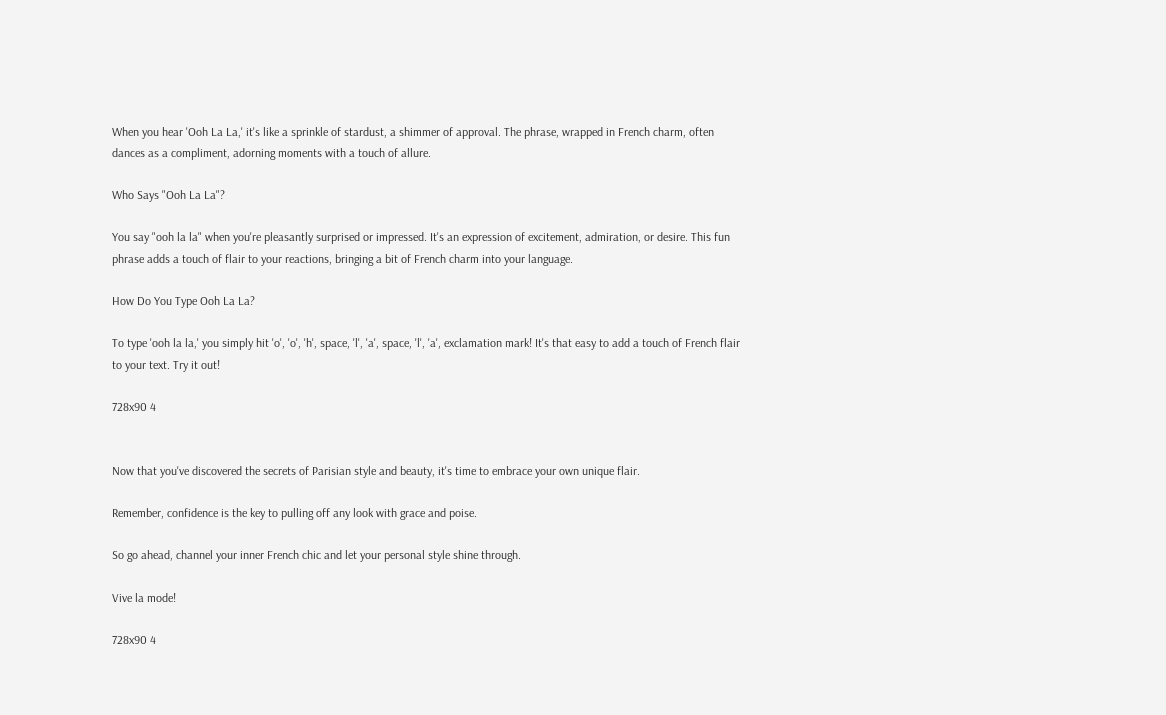When you hear 'Ooh La La,' it's like a sprinkle of stardust, a shimmer of approval. The phrase, wrapped in French charm, often dances as a compliment, adorning moments with a touch of allure.

Who Says "Ooh La La"?

You say "ooh la la" when you're pleasantly surprised or impressed. It's an expression of excitement, admiration, or desire. This fun phrase adds a touch of flair to your reactions, bringing a bit of French charm into your language.

How Do You Type Ooh La La?

To type 'ooh la la,' you simply hit 'o', 'o', 'h', space, 'l', 'a', space, 'l', 'a', exclamation mark! It's that easy to add a touch of French flair to your text. Try it out!

728x90 4


Now that you've discovered the secrets of Parisian style and beauty, it's time to embrace your own unique flair.

Remember, confidence is the key to pulling off any look with grace and poise.

So go ahead, channel your inner French chic and let your personal style shine through.

Vive la mode!

728x90 4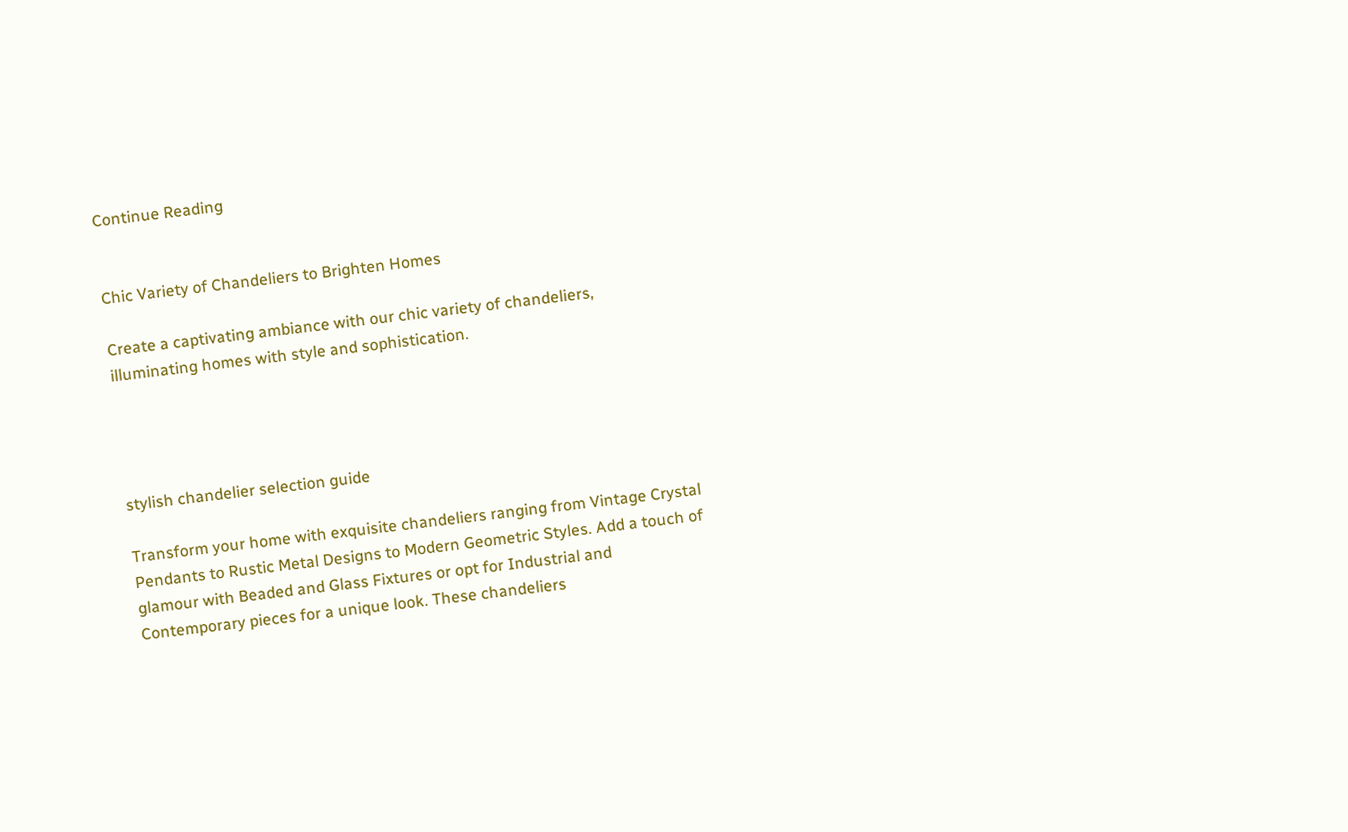Continue Reading


Chic Variety of Chandeliers to Brighten Homes

Create a captivating ambiance with our chic variety of chandeliers, illuminating homes with style and sophistication.




stylish chandelier selection guide

Transform your home with exquisite chandeliers ranging from Vintage Crystal Pendants to Rustic Metal Designs to Modern Geometric Styles. Add a touch of glamour with Beaded and Glass Fixtures or opt for Industrial and Contemporary pieces for a unique look. These chandeliers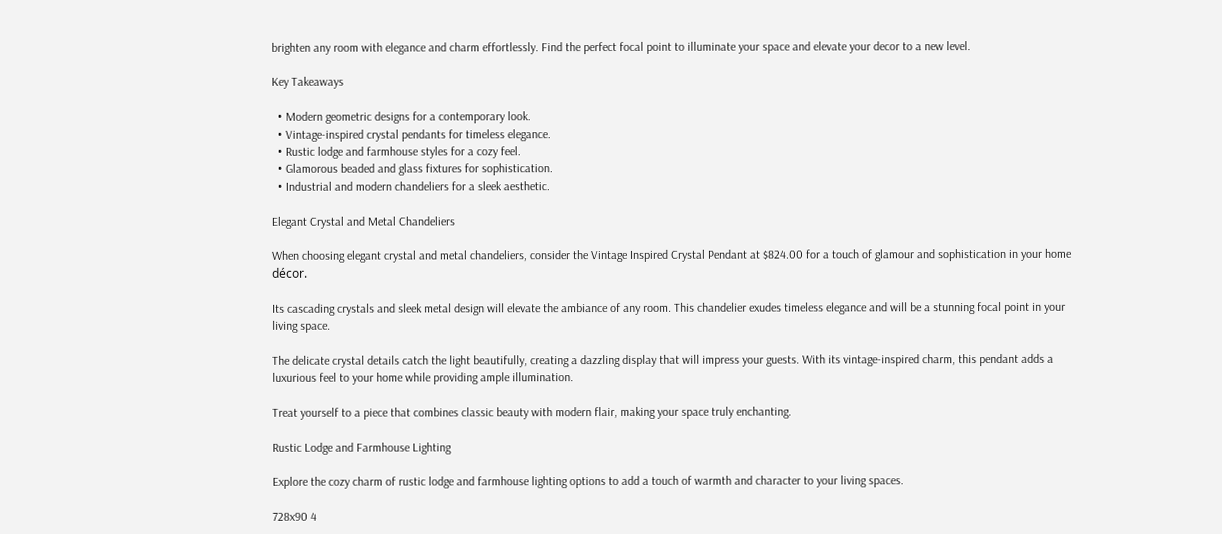brighten any room with elegance and charm effortlessly. Find the perfect focal point to illuminate your space and elevate your decor to a new level.

Key Takeaways

  • Modern geometric designs for a contemporary look.
  • Vintage-inspired crystal pendants for timeless elegance.
  • Rustic lodge and farmhouse styles for a cozy feel.
  • Glamorous beaded and glass fixtures for sophistication.
  • Industrial and modern chandeliers for a sleek aesthetic.

Elegant Crystal and Metal Chandeliers

When choosing elegant crystal and metal chandeliers, consider the Vintage Inspired Crystal Pendant at $824.00 for a touch of glamour and sophistication in your home décor.

Its cascading crystals and sleek metal design will elevate the ambiance of any room. This chandelier exudes timeless elegance and will be a stunning focal point in your living space.

The delicate crystal details catch the light beautifully, creating a dazzling display that will impress your guests. With its vintage-inspired charm, this pendant adds a luxurious feel to your home while providing ample illumination.

Treat yourself to a piece that combines classic beauty with modern flair, making your space truly enchanting.

Rustic Lodge and Farmhouse Lighting

Explore the cozy charm of rustic lodge and farmhouse lighting options to add a touch of warmth and character to your living spaces.

728x90 4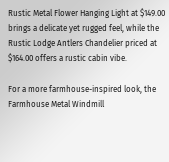Rustic Metal Flower Hanging Light at $149.00 brings a delicate yet rugged feel, while the Rustic Lodge Antlers Chandelier priced at $164.00 offers a rustic cabin vibe.

For a more farmhouse-inspired look, the Farmhouse Metal Windmill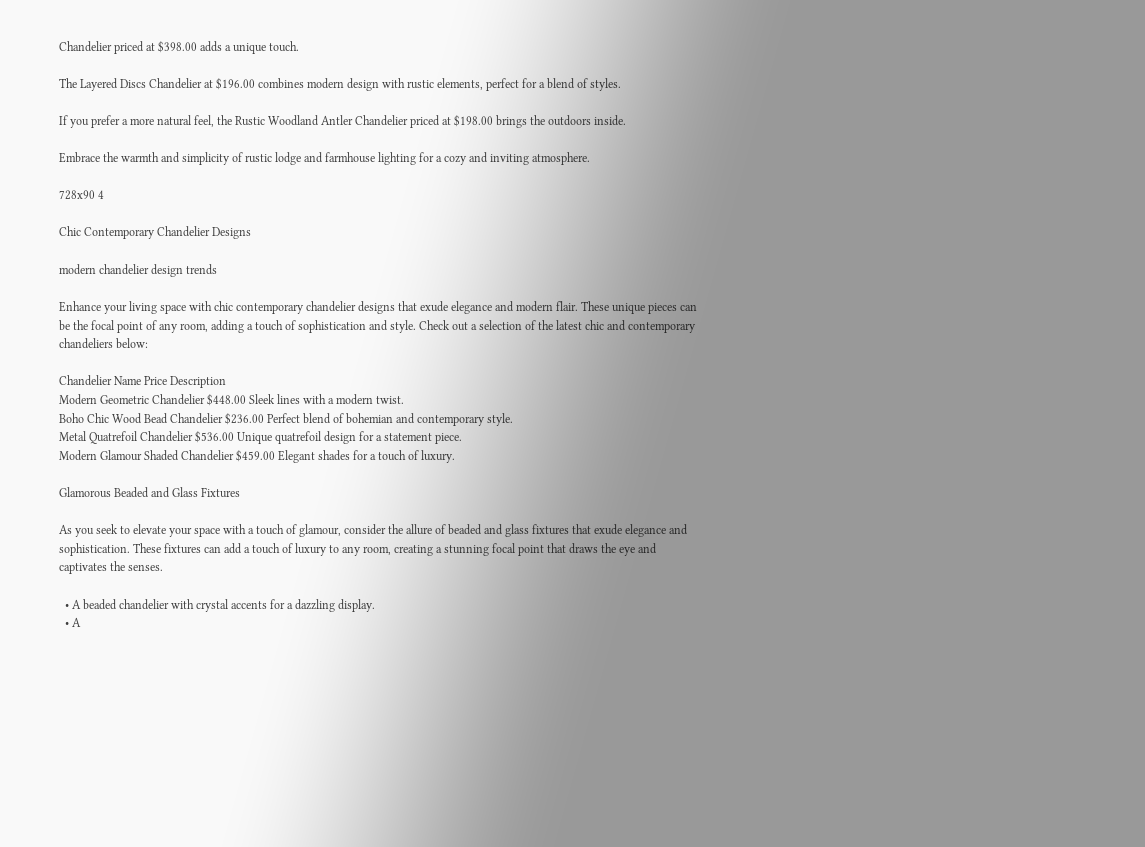Chandelier priced at $398.00 adds a unique touch.

The Layered Discs Chandelier at $196.00 combines modern design with rustic elements, perfect for a blend of styles.

If you prefer a more natural feel, the Rustic Woodland Antler Chandelier priced at $198.00 brings the outdoors inside.

Embrace the warmth and simplicity of rustic lodge and farmhouse lighting for a cozy and inviting atmosphere.

728x90 4

Chic Contemporary Chandelier Designs

modern chandelier design trends

Enhance your living space with chic contemporary chandelier designs that exude elegance and modern flair. These unique pieces can be the focal point of any room, adding a touch of sophistication and style. Check out a selection of the latest chic and contemporary chandeliers below:

Chandelier Name Price Description
Modern Geometric Chandelier $448.00 Sleek lines with a modern twist.
Boho Chic Wood Bead Chandelier $236.00 Perfect blend of bohemian and contemporary style.
Metal Quatrefoil Chandelier $536.00 Unique quatrefoil design for a statement piece.
Modern Glamour Shaded Chandelier $459.00 Elegant shades for a touch of luxury.

Glamorous Beaded and Glass Fixtures

As you seek to elevate your space with a touch of glamour, consider the allure of beaded and glass fixtures that exude elegance and sophistication. These fixtures can add a touch of luxury to any room, creating a stunning focal point that draws the eye and captivates the senses.

  • A beaded chandelier with crystal accents for a dazzling display.
  • A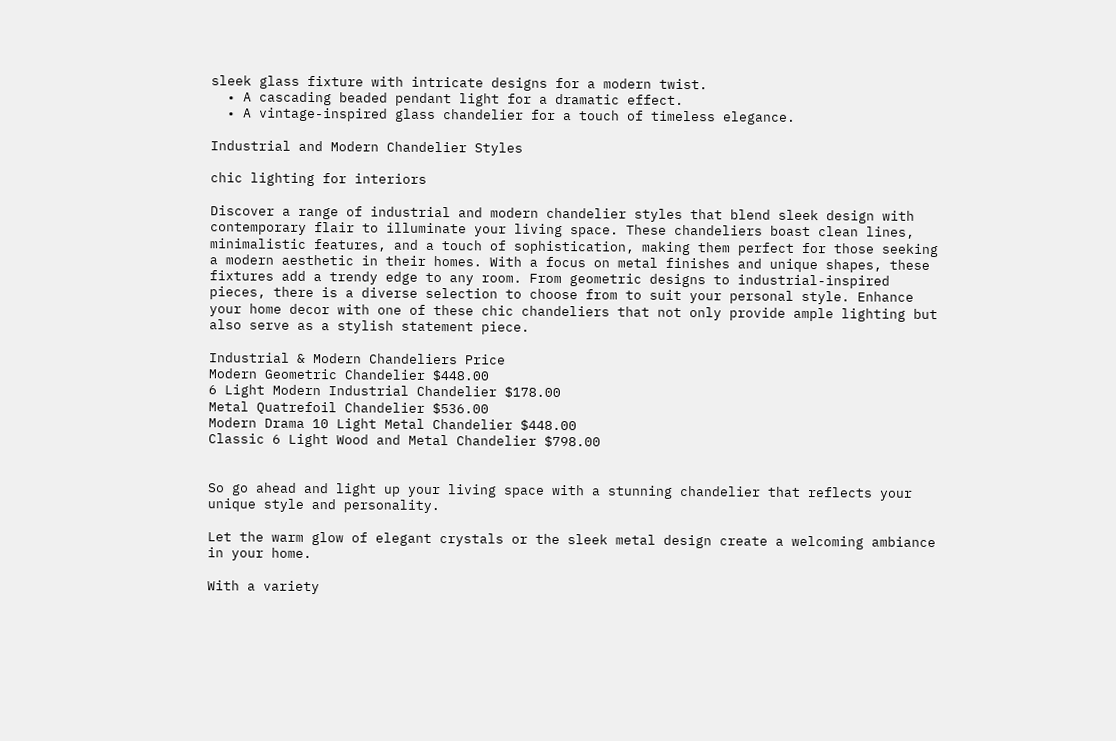sleek glass fixture with intricate designs for a modern twist.
  • A cascading beaded pendant light for a dramatic effect.
  • A vintage-inspired glass chandelier for a touch of timeless elegance.

Industrial and Modern Chandelier Styles

chic lighting for interiors

Discover a range of industrial and modern chandelier styles that blend sleek design with contemporary flair to illuminate your living space. These chandeliers boast clean lines, minimalistic features, and a touch of sophistication, making them perfect for those seeking a modern aesthetic in their homes. With a focus on metal finishes and unique shapes, these fixtures add a trendy edge to any room. From geometric designs to industrial-inspired pieces, there is a diverse selection to choose from to suit your personal style. Enhance your home decor with one of these chic chandeliers that not only provide ample lighting but also serve as a stylish statement piece.

Industrial & Modern Chandeliers Price
Modern Geometric Chandelier $448.00
6 Light Modern Industrial Chandelier $178.00
Metal Quatrefoil Chandelier $536.00
Modern Drama 10 Light Metal Chandelier $448.00
Classic 6 Light Wood and Metal Chandelier $798.00


So go ahead and light up your living space with a stunning chandelier that reflects your unique style and personality.

Let the warm glow of elegant crystals or the sleek metal design create a welcoming ambiance in your home.

With a variety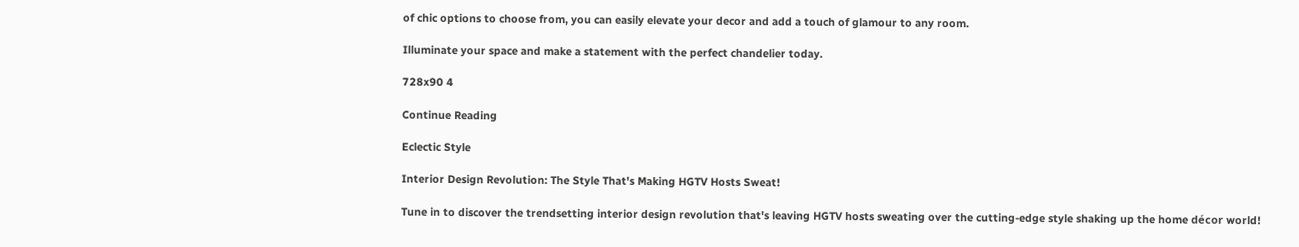of chic options to choose from, you can easily elevate your decor and add a touch of glamour to any room.

Illuminate your space and make a statement with the perfect chandelier today.

728x90 4

Continue Reading

Eclectic Style

Interior Design Revolution: The Style That's Making HGTV Hosts Sweat!

Tune in to discover the trendsetting interior design revolution that's leaving HGTV hosts sweating over the cutting-edge style shaking up the home décor world!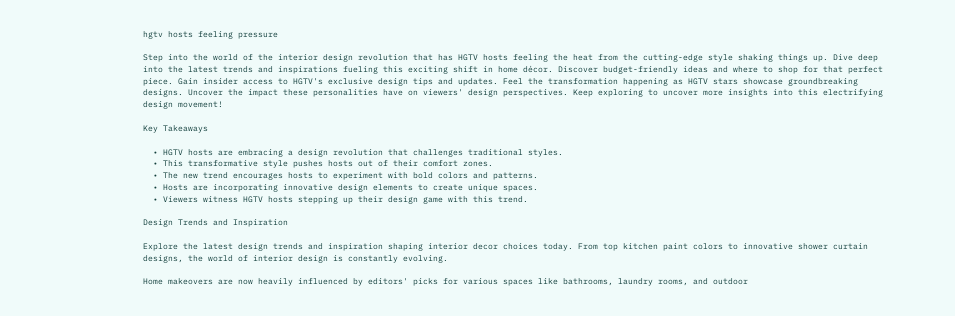hgtv hosts feeling pressure

Step into the world of the interior design revolution that has HGTV hosts feeling the heat from the cutting-edge style shaking things up. Dive deep into the latest trends and inspirations fueling this exciting shift in home décor. Discover budget-friendly ideas and where to shop for that perfect piece. Gain insider access to HGTV's exclusive design tips and updates. Feel the transformation happening as HGTV stars showcase groundbreaking designs. Uncover the impact these personalities have on viewers' design perspectives. Keep exploring to uncover more insights into this electrifying design movement!

Key Takeaways

  • HGTV hosts are embracing a design revolution that challenges traditional styles.
  • This transformative style pushes hosts out of their comfort zones.
  • The new trend encourages hosts to experiment with bold colors and patterns.
  • Hosts are incorporating innovative design elements to create unique spaces.
  • Viewers witness HGTV hosts stepping up their design game with this trend.

Design Trends and Inspiration

Explore the latest design trends and inspiration shaping interior decor choices today. From top kitchen paint colors to innovative shower curtain designs, the world of interior design is constantly evolving.

Home makeovers are now heavily influenced by editors' picks for various spaces like bathrooms, laundry rooms, and outdoor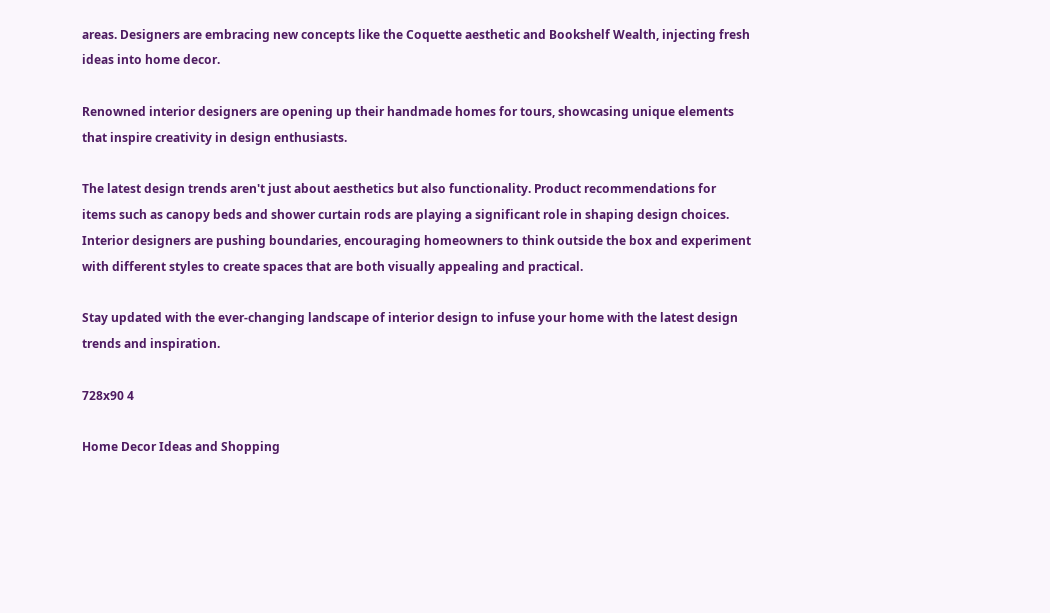areas. Designers are embracing new concepts like the Coquette aesthetic and Bookshelf Wealth, injecting fresh ideas into home decor.

Renowned interior designers are opening up their handmade homes for tours, showcasing unique elements that inspire creativity in design enthusiasts.

The latest design trends aren't just about aesthetics but also functionality. Product recommendations for items such as canopy beds and shower curtain rods are playing a significant role in shaping design choices. Interior designers are pushing boundaries, encouraging homeowners to think outside the box and experiment with different styles to create spaces that are both visually appealing and practical.

Stay updated with the ever-changing landscape of interior design to infuse your home with the latest design trends and inspiration.

728x90 4

Home Decor Ideas and Shopping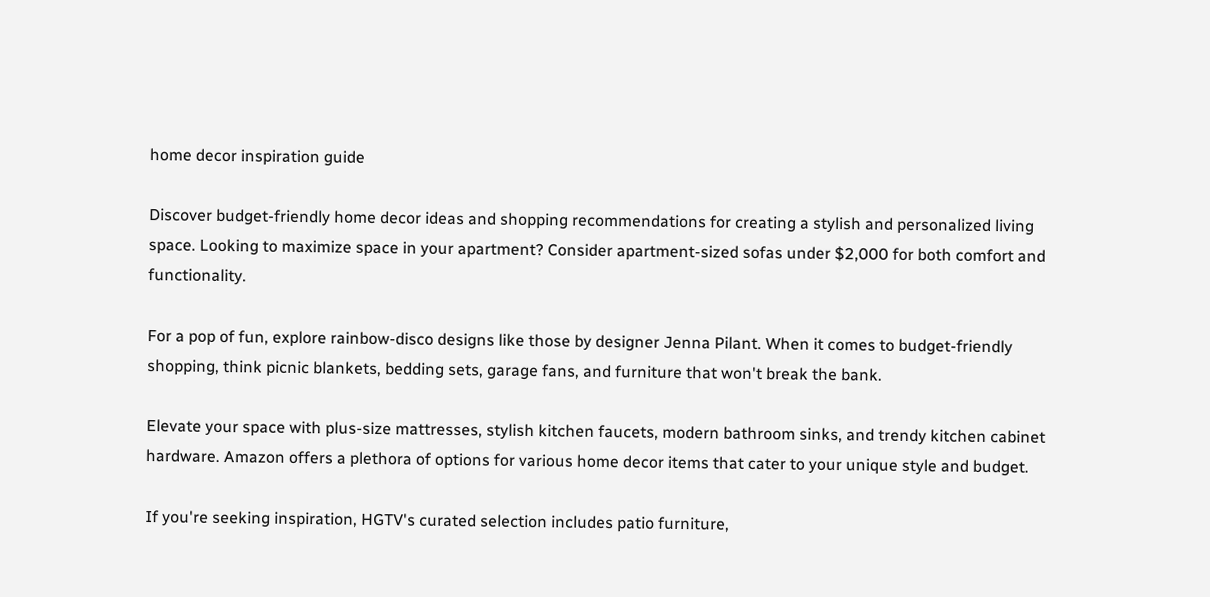home decor inspiration guide

Discover budget-friendly home decor ideas and shopping recommendations for creating a stylish and personalized living space. Looking to maximize space in your apartment? Consider apartment-sized sofas under $2,000 for both comfort and functionality.

For a pop of fun, explore rainbow-disco designs like those by designer Jenna Pilant. When it comes to budget-friendly shopping, think picnic blankets, bedding sets, garage fans, and furniture that won't break the bank.

Elevate your space with plus-size mattresses, stylish kitchen faucets, modern bathroom sinks, and trendy kitchen cabinet hardware. Amazon offers a plethora of options for various home decor items that cater to your unique style and budget.

If you're seeking inspiration, HGTV's curated selection includes patio furniture,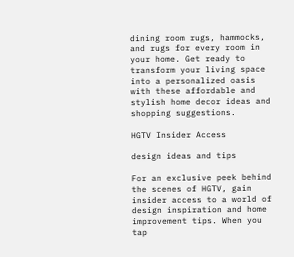dining room rugs, hammocks, and rugs for every room in your home. Get ready to transform your living space into a personalized oasis with these affordable and stylish home decor ideas and shopping suggestions.

HGTV Insider Access

design ideas and tips

For an exclusive peek behind the scenes of HGTV, gain insider access to a world of design inspiration and home improvement tips. When you tap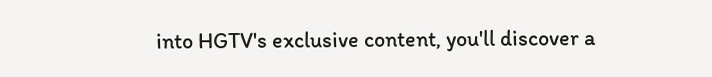into HGTV's exclusive content, you'll discover a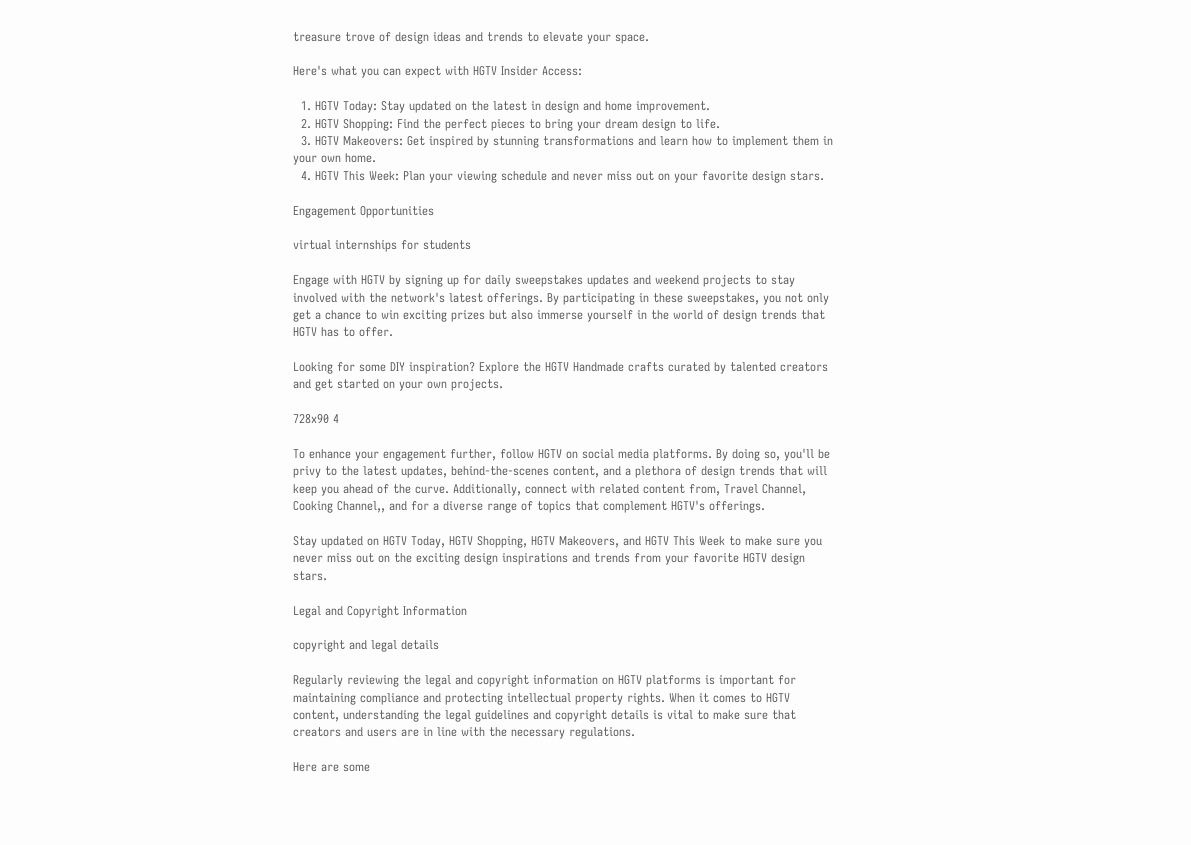treasure trove of design ideas and trends to elevate your space.

Here's what you can expect with HGTV Insider Access:

  1. HGTV Today: Stay updated on the latest in design and home improvement.
  2. HGTV Shopping: Find the perfect pieces to bring your dream design to life.
  3. HGTV Makeovers: Get inspired by stunning transformations and learn how to implement them in your own home.
  4. HGTV This Week: Plan your viewing schedule and never miss out on your favorite design stars.

Engagement Opportunities

virtual internships for students

Engage with HGTV by signing up for daily sweepstakes updates and weekend projects to stay involved with the network's latest offerings. By participating in these sweepstakes, you not only get a chance to win exciting prizes but also immerse yourself in the world of design trends that HGTV has to offer.

Looking for some DIY inspiration? Explore the HGTV Handmade crafts curated by talented creators and get started on your own projects.

728x90 4

To enhance your engagement further, follow HGTV on social media platforms. By doing so, you'll be privy to the latest updates, behind-the-scenes content, and a plethora of design trends that will keep you ahead of the curve. Additionally, connect with related content from, Travel Channel, Cooking Channel,, and for a diverse range of topics that complement HGTV's offerings.

Stay updated on HGTV Today, HGTV Shopping, HGTV Makeovers, and HGTV This Week to make sure you never miss out on the exciting design inspirations and trends from your favorite HGTV design stars.

Legal and Copyright Information

copyright and legal details

Regularly reviewing the legal and copyright information on HGTV platforms is important for maintaining compliance and protecting intellectual property rights. When it comes to HGTV content, understanding the legal guidelines and copyright details is vital to make sure that creators and users are in line with the necessary regulations.

Here are some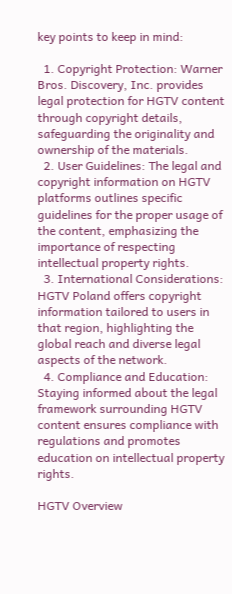key points to keep in mind:

  1. Copyright Protection: Warner Bros. Discovery, Inc. provides legal protection for HGTV content through copyright details, safeguarding the originality and ownership of the materials.
  2. User Guidelines: The legal and copyright information on HGTV platforms outlines specific guidelines for the proper usage of the content, emphasizing the importance of respecting intellectual property rights.
  3. International Considerations: HGTV Poland offers copyright information tailored to users in that region, highlighting the global reach and diverse legal aspects of the network.
  4. Compliance and Education: Staying informed about the legal framework surrounding HGTV content ensures compliance with regulations and promotes education on intellectual property rights.

HGTV Overview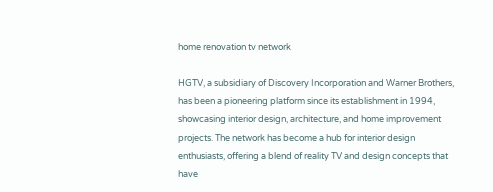home renovation tv network

HGTV, a subsidiary of Discovery Incorporation and Warner Brothers, has been a pioneering platform since its establishment in 1994, showcasing interior design, architecture, and home improvement projects. The network has become a hub for interior design enthusiasts, offering a blend of reality TV and design concepts that have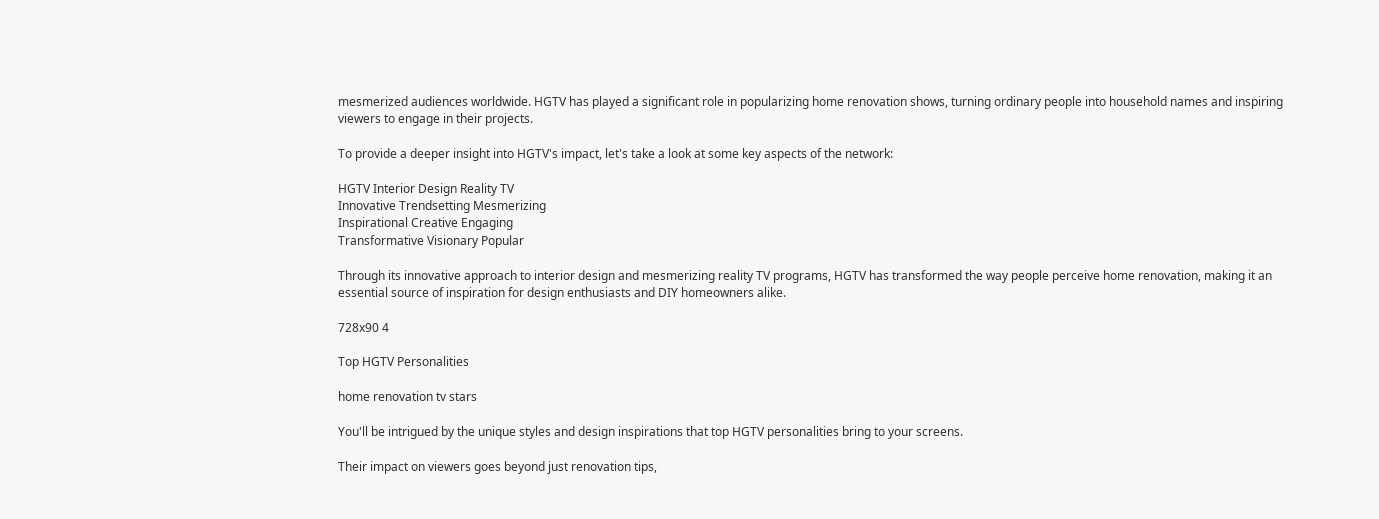mesmerized audiences worldwide. HGTV has played a significant role in popularizing home renovation shows, turning ordinary people into household names and inspiring viewers to engage in their projects.

To provide a deeper insight into HGTV's impact, let's take a look at some key aspects of the network:

HGTV Interior Design Reality TV
Innovative Trendsetting Mesmerizing
Inspirational Creative Engaging
Transformative Visionary Popular

Through its innovative approach to interior design and mesmerizing reality TV programs, HGTV has transformed the way people perceive home renovation, making it an essential source of inspiration for design enthusiasts and DIY homeowners alike.

728x90 4

Top HGTV Personalities

home renovation tv stars

You'll be intrigued by the unique styles and design inspirations that top HGTV personalities bring to your screens.

Their impact on viewers goes beyond just renovation tips,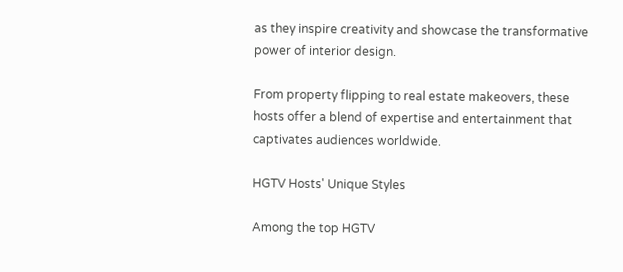as they inspire creativity and showcase the transformative power of interior design.

From property flipping to real estate makeovers, these hosts offer a blend of expertise and entertainment that captivates audiences worldwide.

HGTV Hosts' Unique Styles

Among the top HGTV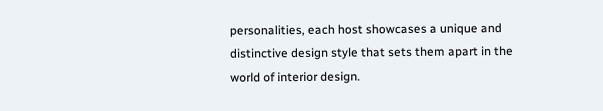personalities, each host showcases a unique and distinctive design style that sets them apart in the world of interior design.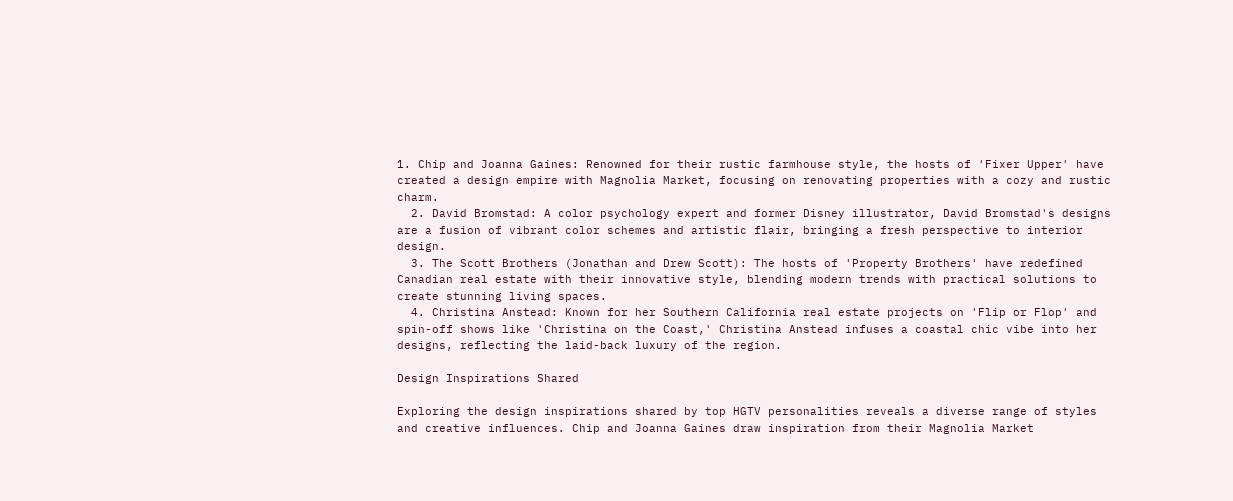1. Chip and Joanna Gaines: Renowned for their rustic farmhouse style, the hosts of 'Fixer Upper' have created a design empire with Magnolia Market, focusing on renovating properties with a cozy and rustic charm.
  2. David Bromstad: A color psychology expert and former Disney illustrator, David Bromstad's designs are a fusion of vibrant color schemes and artistic flair, bringing a fresh perspective to interior design.
  3. The Scott Brothers (Jonathan and Drew Scott): The hosts of 'Property Brothers' have redefined Canadian real estate with their innovative style, blending modern trends with practical solutions to create stunning living spaces.
  4. Christina Anstead: Known for her Southern California real estate projects on 'Flip or Flop' and spin-off shows like 'Christina on the Coast,' Christina Anstead infuses a coastal chic vibe into her designs, reflecting the laid-back luxury of the region.

Design Inspirations Shared

Exploring the design inspirations shared by top HGTV personalities reveals a diverse range of styles and creative influences. Chip and Joanna Gaines draw inspiration from their Magnolia Market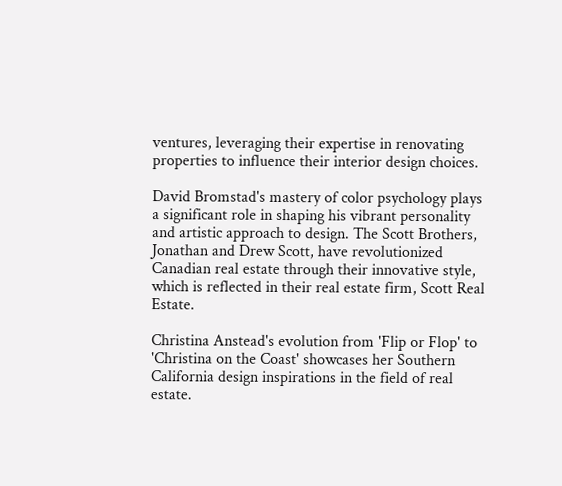ventures, leveraging their expertise in renovating properties to influence their interior design choices.

David Bromstad's mastery of color psychology plays a significant role in shaping his vibrant personality and artistic approach to design. The Scott Brothers, Jonathan and Drew Scott, have revolutionized Canadian real estate through their innovative style, which is reflected in their real estate firm, Scott Real Estate.

Christina Anstead's evolution from 'Flip or Flop' to 'Christina on the Coast' showcases her Southern California design inspirations in the field of real estate.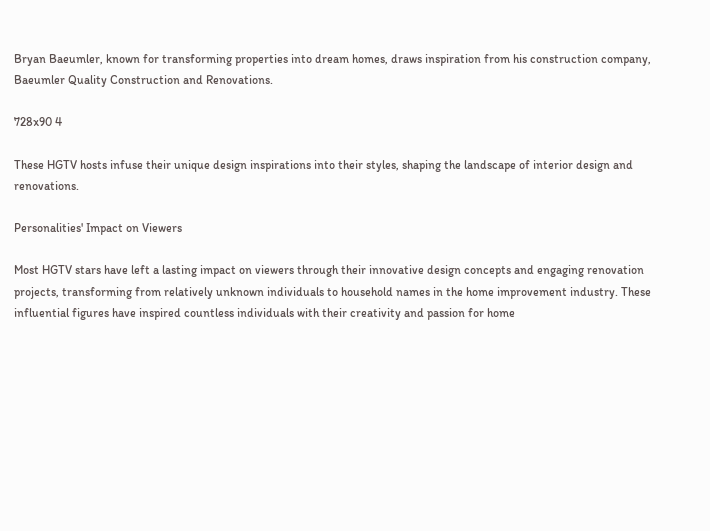Bryan Baeumler, known for transforming properties into dream homes, draws inspiration from his construction company, Baeumler Quality Construction and Renovations.

728x90 4

These HGTV hosts infuse their unique design inspirations into their styles, shaping the landscape of interior design and renovations.

Personalities' Impact on Viewers

Most HGTV stars have left a lasting impact on viewers through their innovative design concepts and engaging renovation projects, transforming from relatively unknown individuals to household names in the home improvement industry. These influential figures have inspired countless individuals with their creativity and passion for home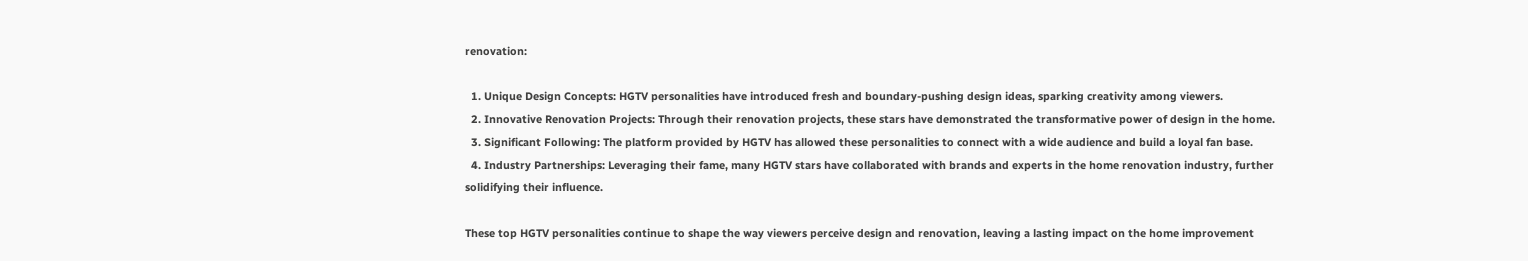renovation:

  1. Unique Design Concepts: HGTV personalities have introduced fresh and boundary-pushing design ideas, sparking creativity among viewers.
  2. Innovative Renovation Projects: Through their renovation projects, these stars have demonstrated the transformative power of design in the home.
  3. Significant Following: The platform provided by HGTV has allowed these personalities to connect with a wide audience and build a loyal fan base.
  4. Industry Partnerships: Leveraging their fame, many HGTV stars have collaborated with brands and experts in the home renovation industry, further solidifying their influence.

These top HGTV personalities continue to shape the way viewers perceive design and renovation, leaving a lasting impact on the home improvement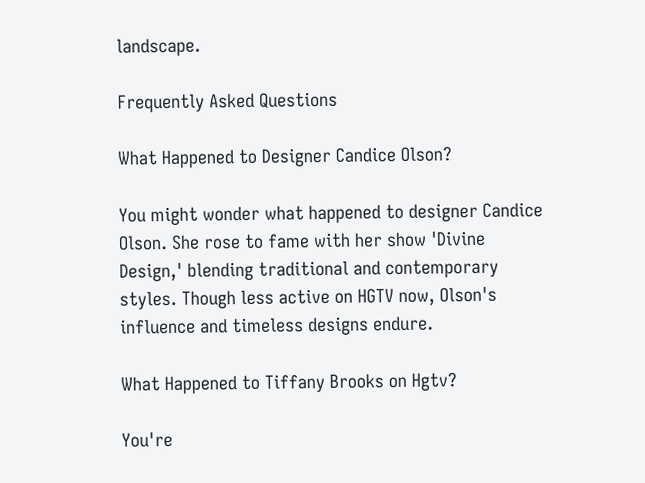landscape.

Frequently Asked Questions

What Happened to Designer Candice Olson?

You might wonder what happened to designer Candice Olson. She rose to fame with her show 'Divine Design,' blending traditional and contemporary styles. Though less active on HGTV now, Olson's influence and timeless designs endure.

What Happened to Tiffany Brooks on Hgtv?

You're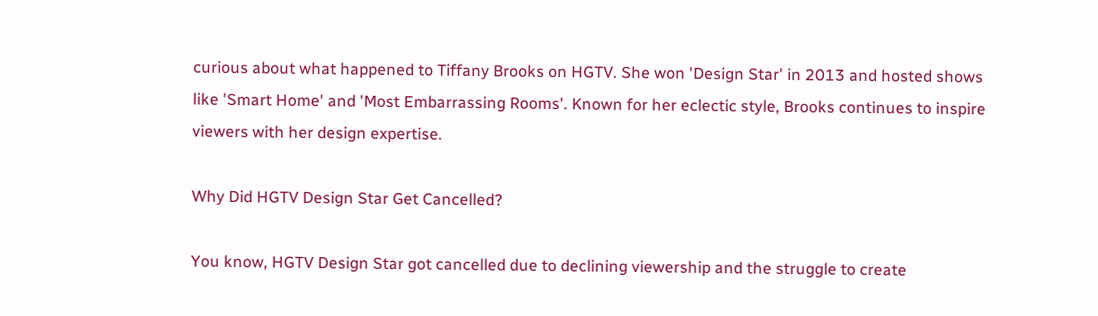curious about what happened to Tiffany Brooks on HGTV. She won 'Design Star' in 2013 and hosted shows like 'Smart Home' and 'Most Embarrassing Rooms'. Known for her eclectic style, Brooks continues to inspire viewers with her design expertise.

Why Did HGTV Design Star Get Cancelled?

You know, HGTV Design Star got cancelled due to declining viewership and the struggle to create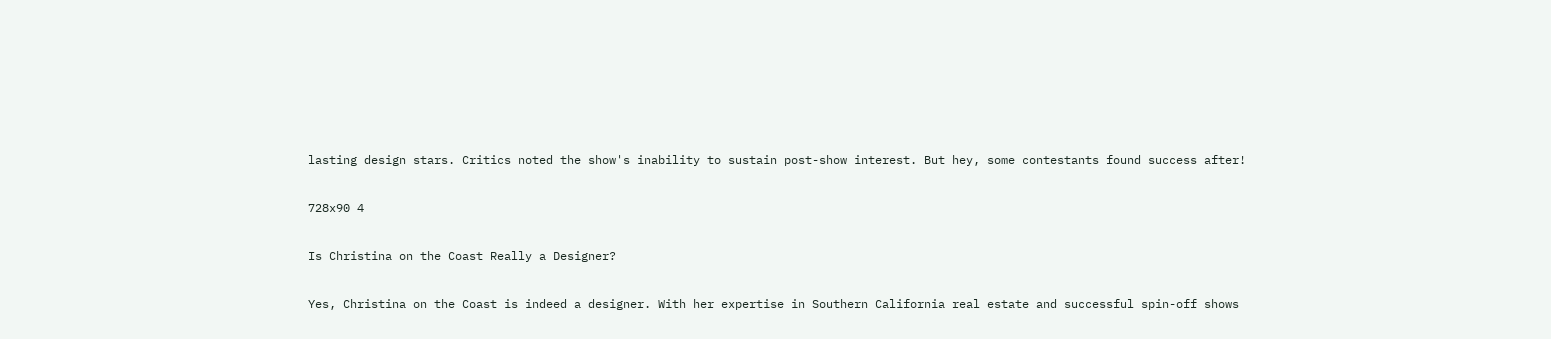lasting design stars. Critics noted the show's inability to sustain post-show interest. But hey, some contestants found success after!

728x90 4

Is Christina on the Coast Really a Designer?

Yes, Christina on the Coast is indeed a designer. With her expertise in Southern California real estate and successful spin-off shows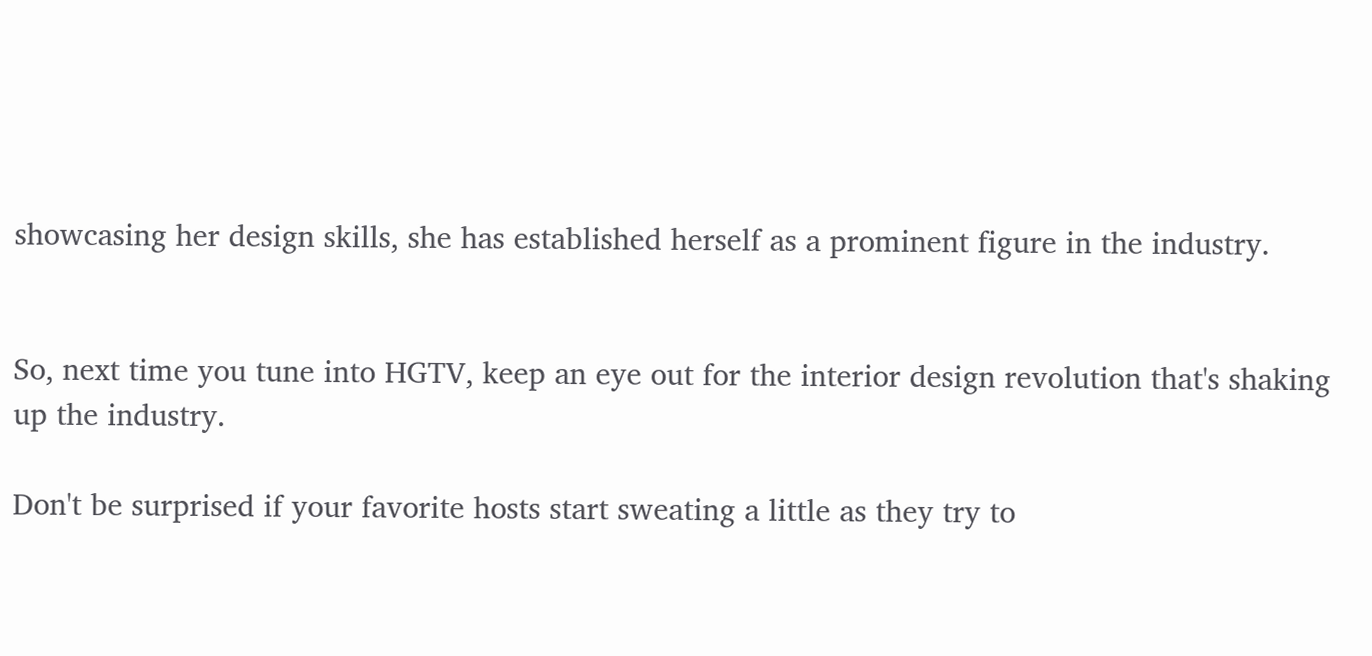showcasing her design skills, she has established herself as a prominent figure in the industry.


So, next time you tune into HGTV, keep an eye out for the interior design revolution that's shaking up the industry.

Don't be surprised if your favorite hosts start sweating a little as they try to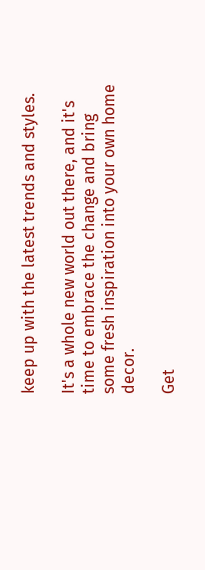keep up with the latest trends and styles.

It's a whole new world out there, and it's time to embrace the change and bring some fresh inspiration into your own home decor.

Get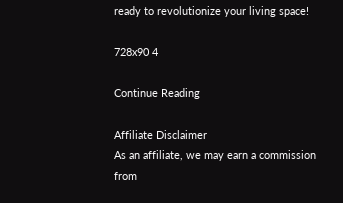ready to revolutionize your living space!

728x90 4

Continue Reading

Affiliate Disclaimer
As an affiliate, we may earn a commission from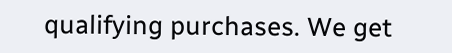qualifying purchases. We get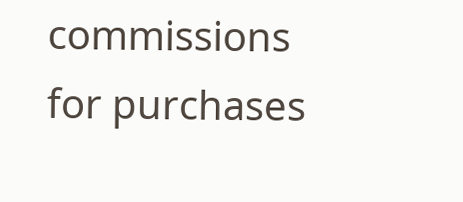commissions for purchases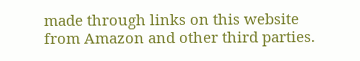made through links on this website from Amazon and other third parties.